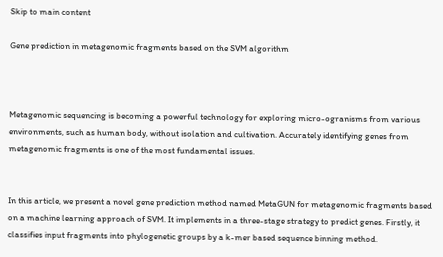Skip to main content

Gene prediction in metagenomic fragments based on the SVM algorithm



Metagenomic sequencing is becoming a powerful technology for exploring micro-ogranisms from various environments, such as human body, without isolation and cultivation. Accurately identifying genes from metagenomic fragments is one of the most fundamental issues.


In this article, we present a novel gene prediction method named MetaGUN for metagenomic fragments based on a machine learning approach of SVM. It implements in a three-stage strategy to predict genes. Firstly, it classifies input fragments into phylogenetic groups by a k-mer based sequence binning method.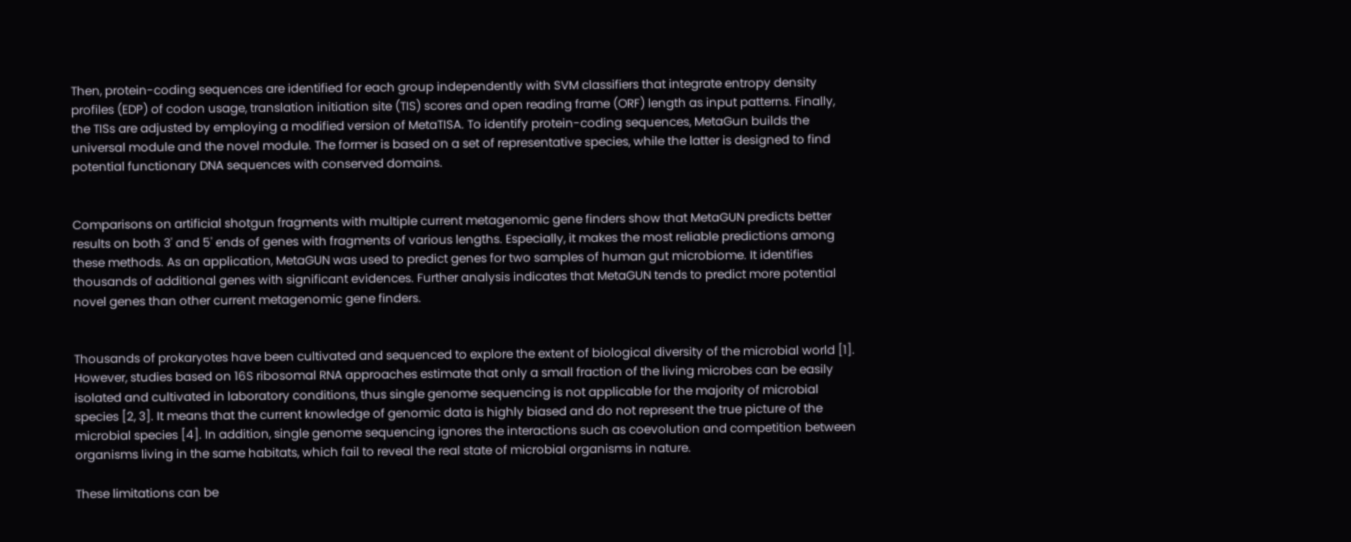Then, protein-coding sequences are identified for each group independently with SVM classifiers that integrate entropy density profiles (EDP) of codon usage, translation initiation site (TIS) scores and open reading frame (ORF) length as input patterns. Finally, the TISs are adjusted by employing a modified version of MetaTISA. To identify protein-coding sequences, MetaGun builds the universal module and the novel module. The former is based on a set of representative species, while the latter is designed to find potential functionary DNA sequences with conserved domains.


Comparisons on artificial shotgun fragments with multiple current metagenomic gene finders show that MetaGUN predicts better results on both 3' and 5' ends of genes with fragments of various lengths. Especially, it makes the most reliable predictions among these methods. As an application, MetaGUN was used to predict genes for two samples of human gut microbiome. It identifies thousands of additional genes with significant evidences. Further analysis indicates that MetaGUN tends to predict more potential novel genes than other current metagenomic gene finders.


Thousands of prokaryotes have been cultivated and sequenced to explore the extent of biological diversity of the microbial world [1]. However, studies based on 16S ribosomal RNA approaches estimate that only a small fraction of the living microbes can be easily isolated and cultivated in laboratory conditions, thus single genome sequencing is not applicable for the majority of microbial species [2, 3]. It means that the current knowledge of genomic data is highly biased and do not represent the true picture of the microbial species [4]. In addition, single genome sequencing ignores the interactions such as coevolution and competition between organisms living in the same habitats, which fail to reveal the real state of microbial organisms in nature.

These limitations can be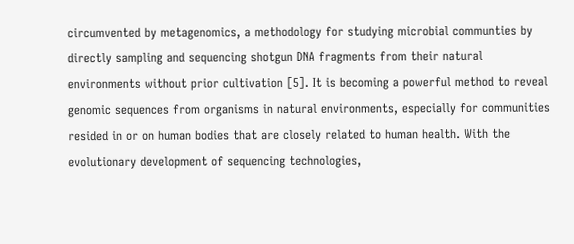circumvented by metagenomics, a methodology for studying microbial communties by directly sampling and sequencing shotgun DNA fragments from their natural environments without prior cultivation [5]. It is becoming a powerful method to reveal genomic sequences from organisms in natural environments, especially for communities resided in or on human bodies that are closely related to human health. With the evolutionary development of sequencing technologies,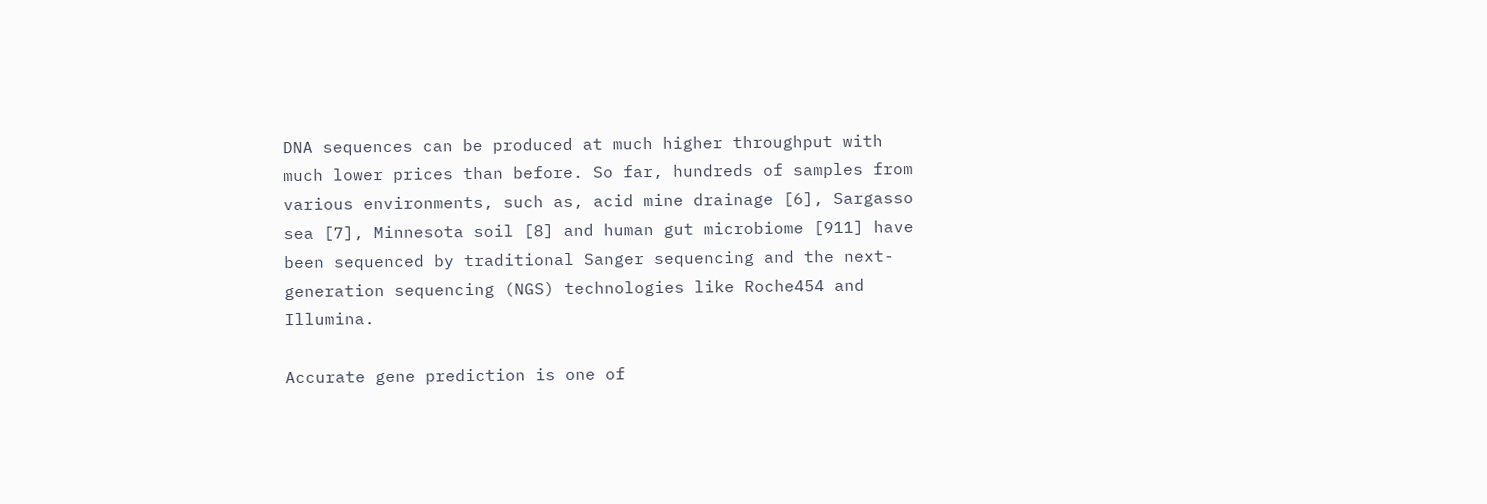DNA sequences can be produced at much higher throughput with much lower prices than before. So far, hundreds of samples from various environments, such as, acid mine drainage [6], Sargasso sea [7], Minnesota soil [8] and human gut microbiome [911] have been sequenced by traditional Sanger sequencing and the next-generation sequencing (NGS) technologies like Roche454 and Illumina.

Accurate gene prediction is one of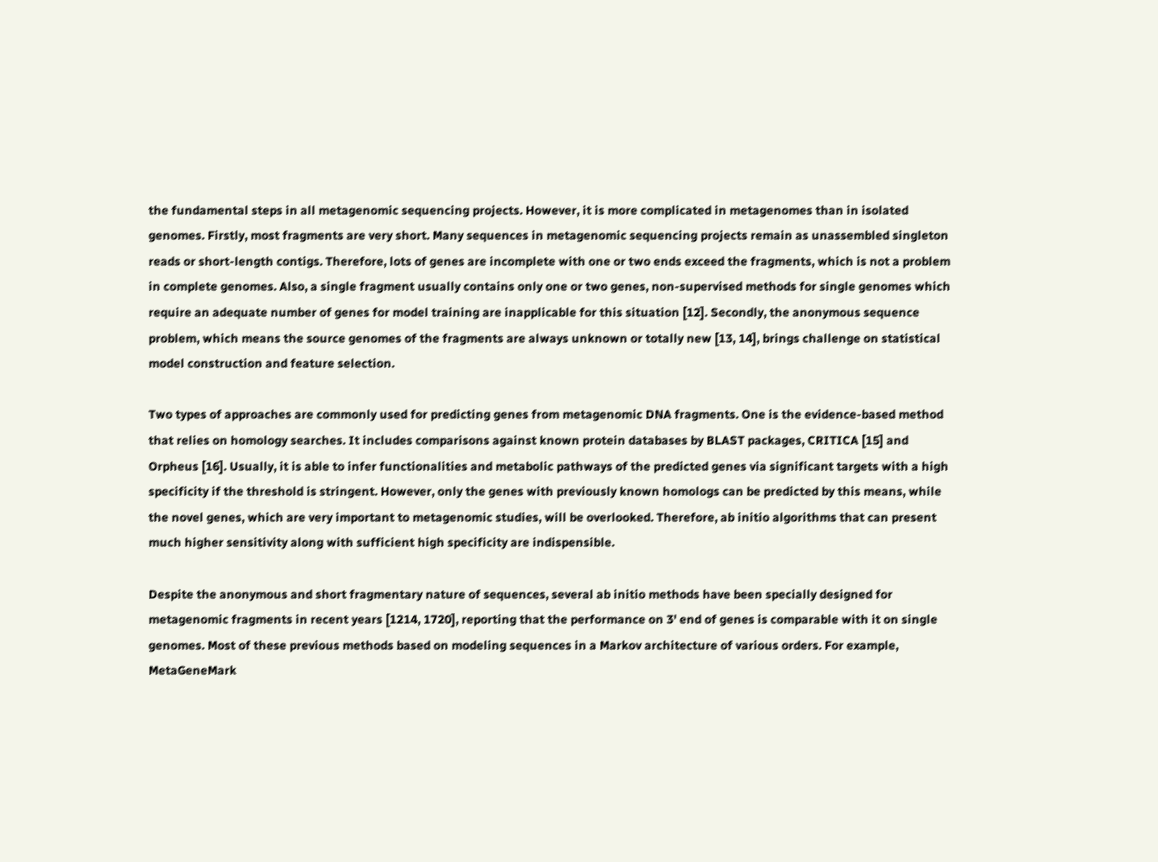the fundamental steps in all metagenomic sequencing projects. However, it is more complicated in metagenomes than in isolated genomes. Firstly, most fragments are very short. Many sequences in metagenomic sequencing projects remain as unassembled singleton reads or short-length contigs. Therefore, lots of genes are incomplete with one or two ends exceed the fragments, which is not a problem in complete genomes. Also, a single fragment usually contains only one or two genes, non-supervised methods for single genomes which require an adequate number of genes for model training are inapplicable for this situation [12]. Secondly, the anonymous sequence problem, which means the source genomes of the fragments are always unknown or totally new [13, 14], brings challenge on statistical model construction and feature selection.

Two types of approaches are commonly used for predicting genes from metagenomic DNA fragments. One is the evidence-based method that relies on homology searches. It includes comparisons against known protein databases by BLAST packages, CRITICA [15] and Orpheus [16]. Usually, it is able to infer functionalities and metabolic pathways of the predicted genes via significant targets with a high specificity if the threshold is stringent. However, only the genes with previously known homologs can be predicted by this means, while the novel genes, which are very important to metagenomic studies, will be overlooked. Therefore, ab initio algorithms that can present much higher sensitivity along with sufficient high specificity are indispensible.

Despite the anonymous and short fragmentary nature of sequences, several ab initio methods have been specially designed for metagenomic fragments in recent years [1214, 1720], reporting that the performance on 3' end of genes is comparable with it on single genomes. Most of these previous methods based on modeling sequences in a Markov architecture of various orders. For example, MetaGeneMark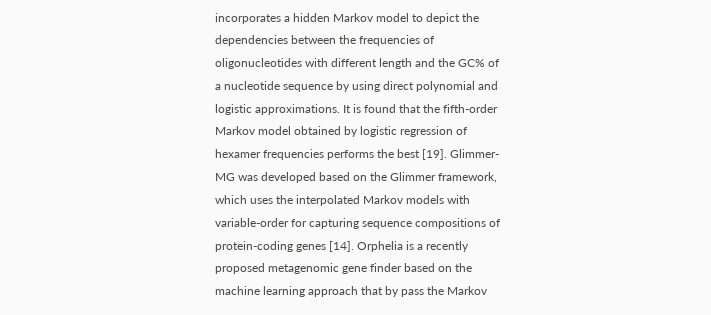incorporates a hidden Markov model to depict the dependencies between the frequencies of oligonucleotides with different length and the GC% of a nucleotide sequence by using direct polynomial and logistic approximations. It is found that the fifth-order Markov model obtained by logistic regression of hexamer frequencies performs the best [19]. Glimmer-MG was developed based on the Glimmer framework, which uses the interpolated Markov models with variable-order for capturing sequence compositions of protein-coding genes [14]. Orphelia is a recently proposed metagenomic gene finder based on the machine learning approach that by pass the Markov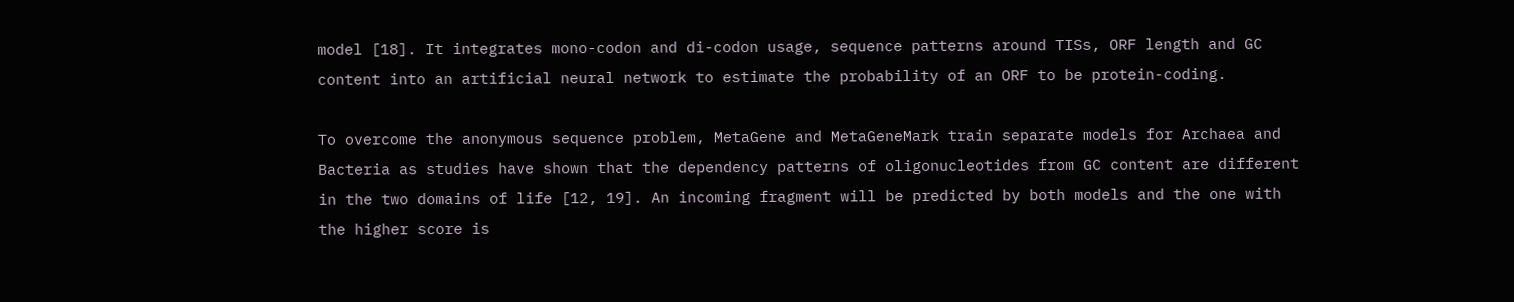model [18]. It integrates mono-codon and di-codon usage, sequence patterns around TISs, ORF length and GC content into an artificial neural network to estimate the probability of an ORF to be protein-coding.

To overcome the anonymous sequence problem, MetaGene and MetaGeneMark train separate models for Archaea and Bacteria as studies have shown that the dependency patterns of oligonucleotides from GC content are different in the two domains of life [12, 19]. An incoming fragment will be predicted by both models and the one with the higher score is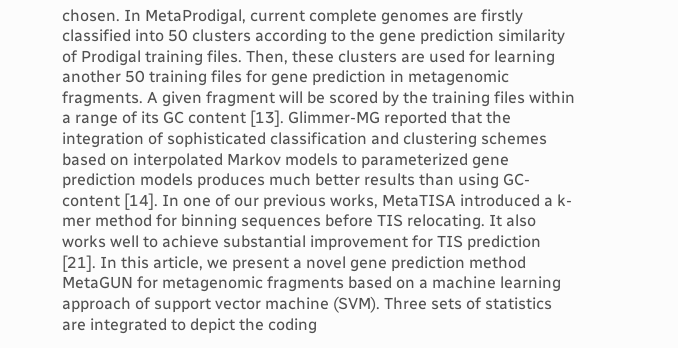chosen. In MetaProdigal, current complete genomes are firstly classified into 50 clusters according to the gene prediction similarity of Prodigal training files. Then, these clusters are used for learning another 50 training files for gene prediction in metagenomic fragments. A given fragment will be scored by the training files within a range of its GC content [13]. Glimmer-MG reported that the integration of sophisticated classification and clustering schemes based on interpolated Markov models to parameterized gene prediction models produces much better results than using GC-content [14]. In one of our previous works, MetaTISA introduced a k-mer method for binning sequences before TIS relocating. It also works well to achieve substantial improvement for TIS prediction [21]. In this article, we present a novel gene prediction method MetaGUN for metagenomic fragments based on a machine learning approach of support vector machine (SVM). Three sets of statistics are integrated to depict the coding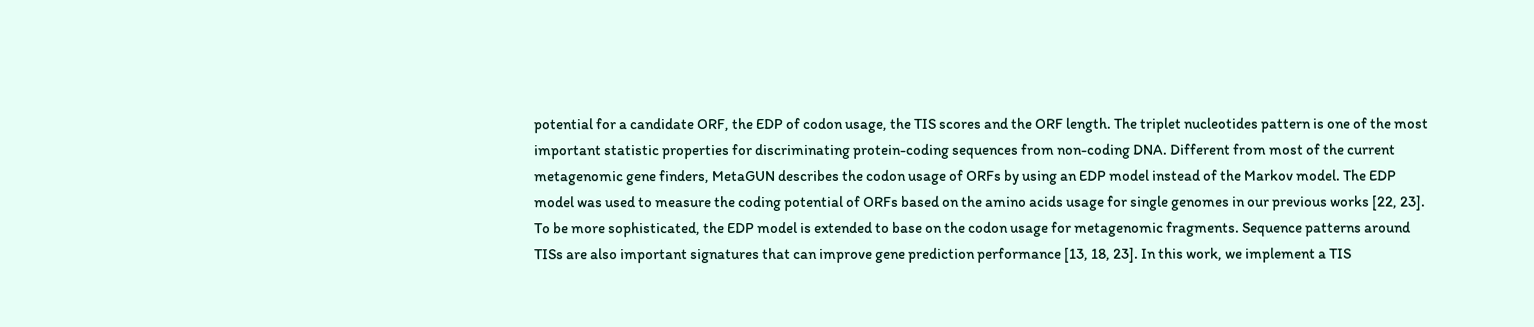potential for a candidate ORF, the EDP of codon usage, the TIS scores and the ORF length. The triplet nucleotides pattern is one of the most important statistic properties for discriminating protein-coding sequences from non-coding DNA. Different from most of the current metagenomic gene finders, MetaGUN describes the codon usage of ORFs by using an EDP model instead of the Markov model. The EDP model was used to measure the coding potential of ORFs based on the amino acids usage for single genomes in our previous works [22, 23]. To be more sophisticated, the EDP model is extended to base on the codon usage for metagenomic fragments. Sequence patterns around TISs are also important signatures that can improve gene prediction performance [13, 18, 23]. In this work, we implement a TIS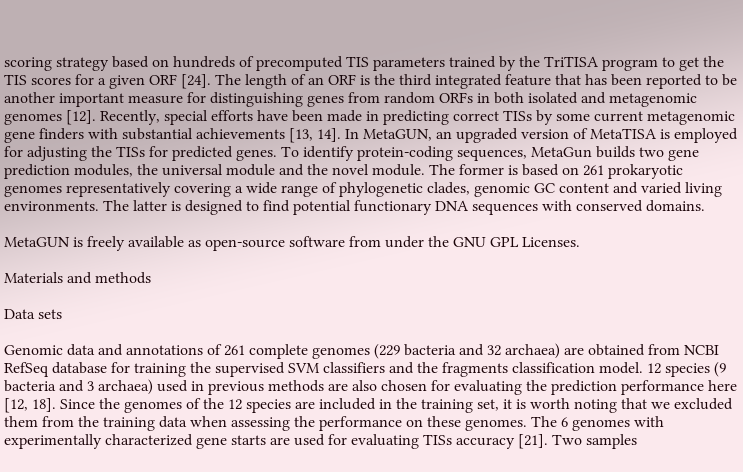scoring strategy based on hundreds of precomputed TIS parameters trained by the TriTISA program to get the TIS scores for a given ORF [24]. The length of an ORF is the third integrated feature that has been reported to be another important measure for distinguishing genes from random ORFs in both isolated and metagenomic genomes [12]. Recently, special efforts have been made in predicting correct TISs by some current metagenomic gene finders with substantial achievements [13, 14]. In MetaGUN, an upgraded version of MetaTISA is employed for adjusting the TISs for predicted genes. To identify protein-coding sequences, MetaGun builds two gene prediction modules, the universal module and the novel module. The former is based on 261 prokaryotic genomes representatively covering a wide range of phylogenetic clades, genomic GC content and varied living environments. The latter is designed to find potential functionary DNA sequences with conserved domains.

MetaGUN is freely available as open-source software from under the GNU GPL Licenses.

Materials and methods

Data sets

Genomic data and annotations of 261 complete genomes (229 bacteria and 32 archaea) are obtained from NCBI RefSeq database for training the supervised SVM classifiers and the fragments classification model. 12 species (9 bacteria and 3 archaea) used in previous methods are also chosen for evaluating the prediction performance here [12, 18]. Since the genomes of the 12 species are included in the training set, it is worth noting that we excluded them from the training data when assessing the performance on these genomes. The 6 genomes with experimentally characterized gene starts are used for evaluating TISs accuracy [21]. Two samples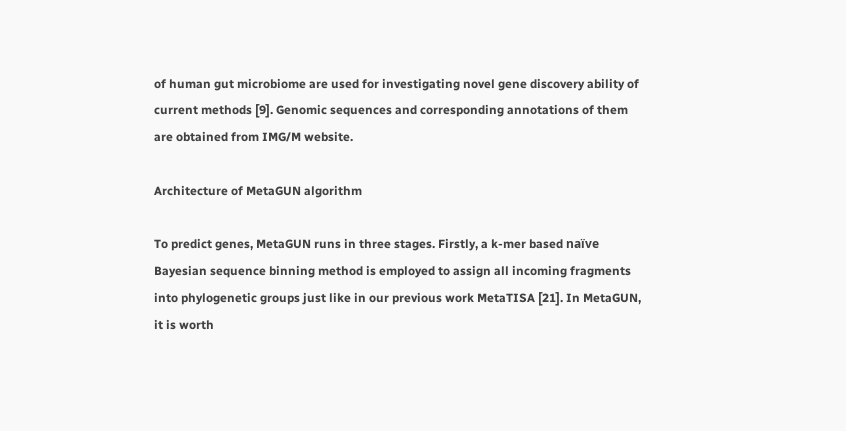of human gut microbiome are used for investigating novel gene discovery ability of current methods [9]. Genomic sequences and corresponding annotations of them are obtained from IMG/M website.

Architecture of MetaGUN algorithm

To predict genes, MetaGUN runs in three stages. Firstly, a k-mer based naïve Bayesian sequence binning method is employed to assign all incoming fragments into phylogenetic groups just like in our previous work MetaTISA [21]. In MetaGUN, it is worth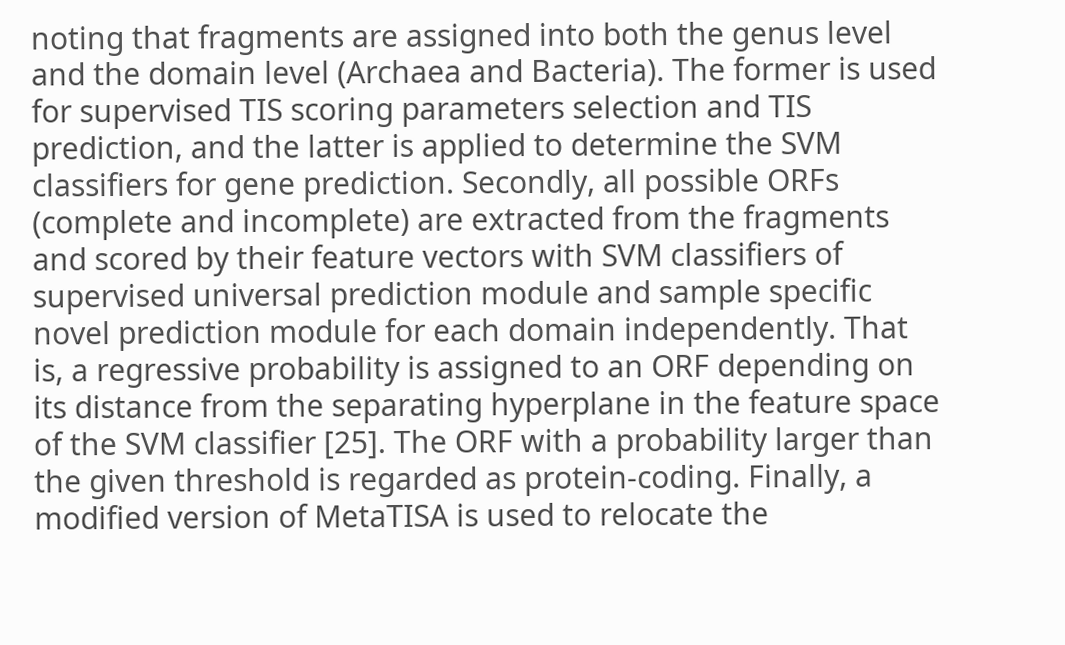noting that fragments are assigned into both the genus level and the domain level (Archaea and Bacteria). The former is used for supervised TIS scoring parameters selection and TIS prediction, and the latter is applied to determine the SVM classifiers for gene prediction. Secondly, all possible ORFs (complete and incomplete) are extracted from the fragments and scored by their feature vectors with SVM classifiers of supervised universal prediction module and sample specific novel prediction module for each domain independently. That is, a regressive probability is assigned to an ORF depending on its distance from the separating hyperplane in the feature space of the SVM classifier [25]. The ORF with a probability larger than the given threshold is regarded as protein-coding. Finally, a modified version of MetaTISA is used to relocate the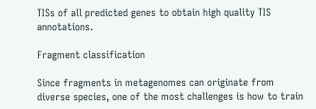TISs of all predicted genes to obtain high quality TIS annotations.

Fragment classification

Since fragments in metagenomes can originate from diverse species, one of the most challenges is how to train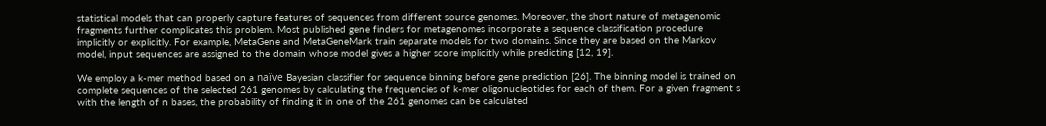statistical models that can properly capture features of sequences from different source genomes. Moreover, the short nature of metagenomic fragments further complicates this problem. Most published gene finders for metagenomes incorporate a sequence classification procedure implicitly or explicitly. For example, MetaGene and MetaGeneMark train separate models for two domains. Since they are based on the Markov model, input sequences are assigned to the domain whose model gives a higher score implicitly while predicting [12, 19].

We employ a k-mer method based on a naïve Bayesian classifier for sequence binning before gene prediction [26]. The binning model is trained on complete sequences of the selected 261 genomes by calculating the frequencies of k-mer oligonucleotides for each of them. For a given fragment s with the length of n bases, the probability of finding it in one of the 261 genomes can be calculated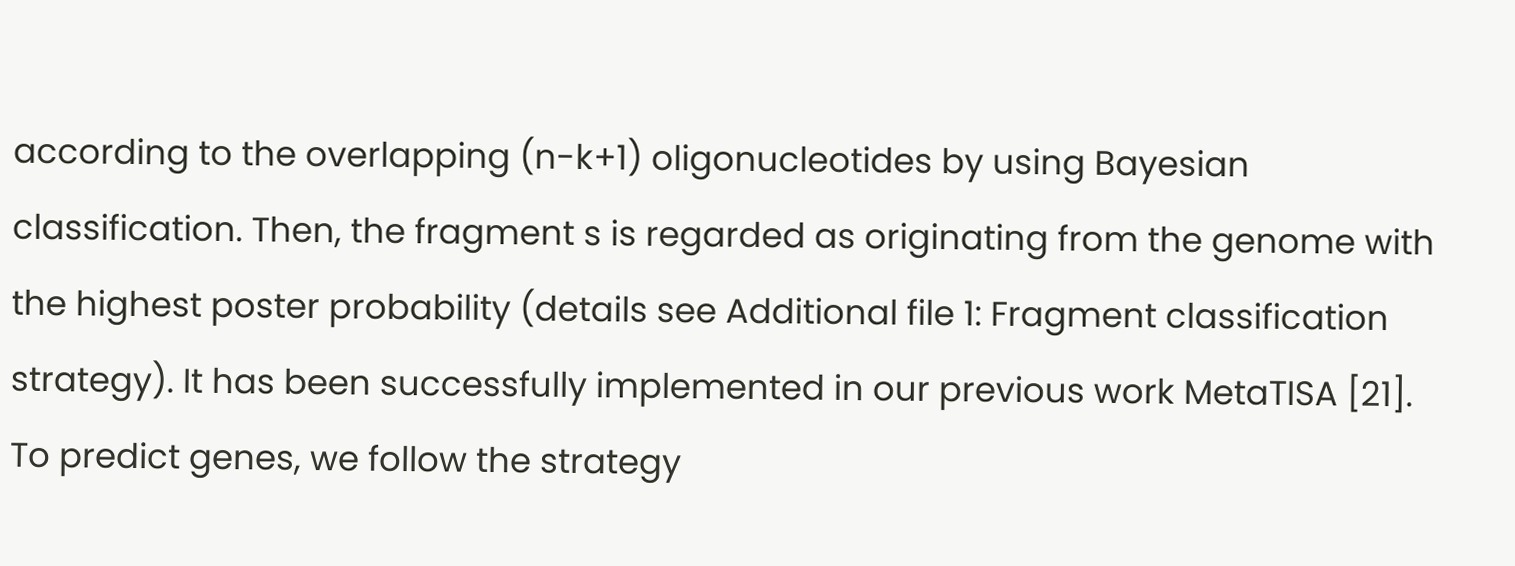according to the overlapping (n-k+1) oligonucleotides by using Bayesian classification. Then, the fragment s is regarded as originating from the genome with the highest poster probability (details see Additional file 1: Fragment classification strategy). It has been successfully implemented in our previous work MetaTISA [21]. To predict genes, we follow the strategy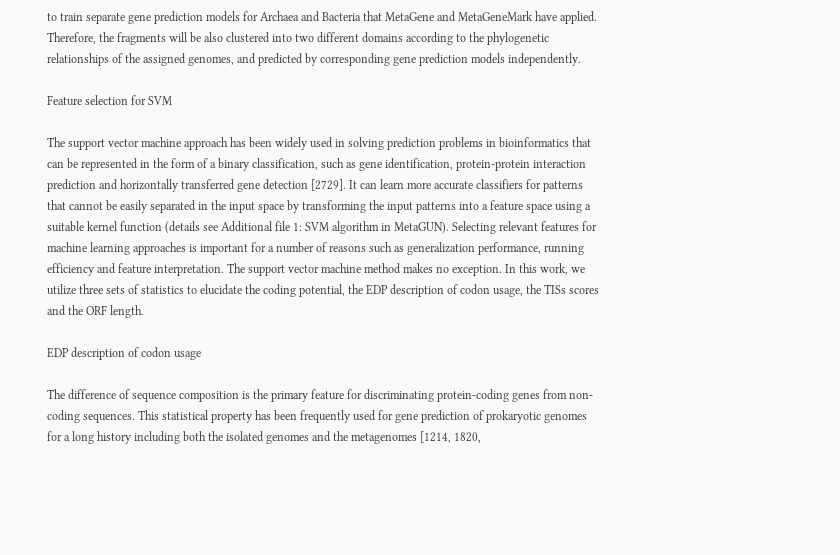to train separate gene prediction models for Archaea and Bacteria that MetaGene and MetaGeneMark have applied. Therefore, the fragments will be also clustered into two different domains according to the phylogenetic relationships of the assigned genomes, and predicted by corresponding gene prediction models independently.

Feature selection for SVM

The support vector machine approach has been widely used in solving prediction problems in bioinformatics that can be represented in the form of a binary classification, such as gene identification, protein-protein interaction prediction and horizontally transferred gene detection [2729]. It can learn more accurate classifiers for patterns that cannot be easily separated in the input space by transforming the input patterns into a feature space using a suitable kernel function (details see Additional file 1: SVM algorithm in MetaGUN). Selecting relevant features for machine learning approaches is important for a number of reasons such as generalization performance, running efficiency and feature interpretation. The support vector machine method makes no exception. In this work, we utilize three sets of statistics to elucidate the coding potential, the EDP description of codon usage, the TISs scores and the ORF length.

EDP description of codon usage

The difference of sequence composition is the primary feature for discriminating protein-coding genes from non-coding sequences. This statistical property has been frequently used for gene prediction of prokaryotic genomes for a long history including both the isolated genomes and the metagenomes [1214, 1820,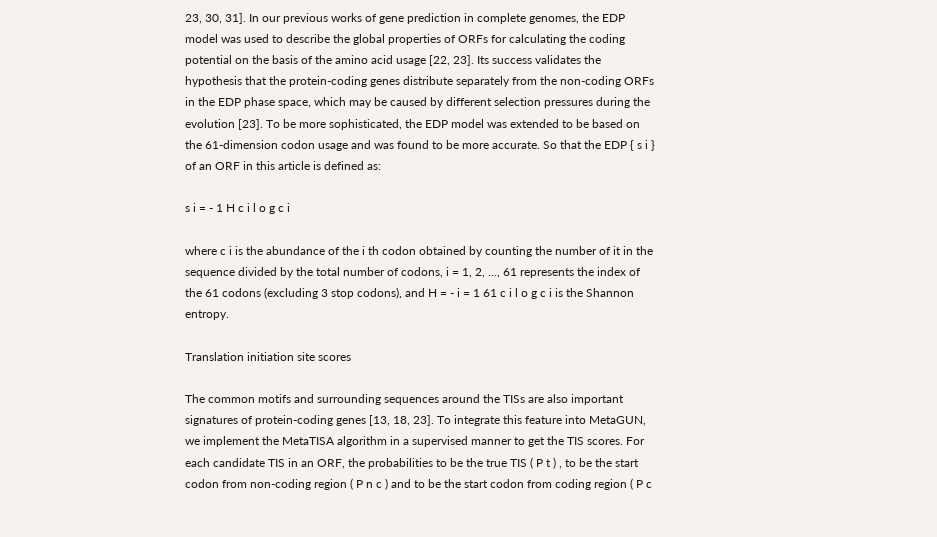23, 30, 31]. In our previous works of gene prediction in complete genomes, the EDP model was used to describe the global properties of ORFs for calculating the coding potential on the basis of the amino acid usage [22, 23]. Its success validates the hypothesis that the protein-coding genes distribute separately from the non-coding ORFs in the EDP phase space, which may be caused by different selection pressures during the evolution [23]. To be more sophisticated, the EDP model was extended to be based on the 61-dimension codon usage and was found to be more accurate. So that the EDP { s i } of an ORF in this article is defined as:

s i = - 1 H c i l o g c i

where c i is the abundance of the i th codon obtained by counting the number of it in the sequence divided by the total number of codons, i = 1, 2, ..., 61 represents the index of the 61 codons (excluding 3 stop codons), and H = - i = 1 61 c i l o g c i is the Shannon entropy.

Translation initiation site scores

The common motifs and surrounding sequences around the TISs are also important signatures of protein-coding genes [13, 18, 23]. To integrate this feature into MetaGUN, we implement the MetaTISA algorithm in a supervised manner to get the TIS scores. For each candidate TIS in an ORF, the probabilities to be the true TIS ( P t ) , to be the start codon from non-coding region ( P n c ) and to be the start codon from coding region ( P c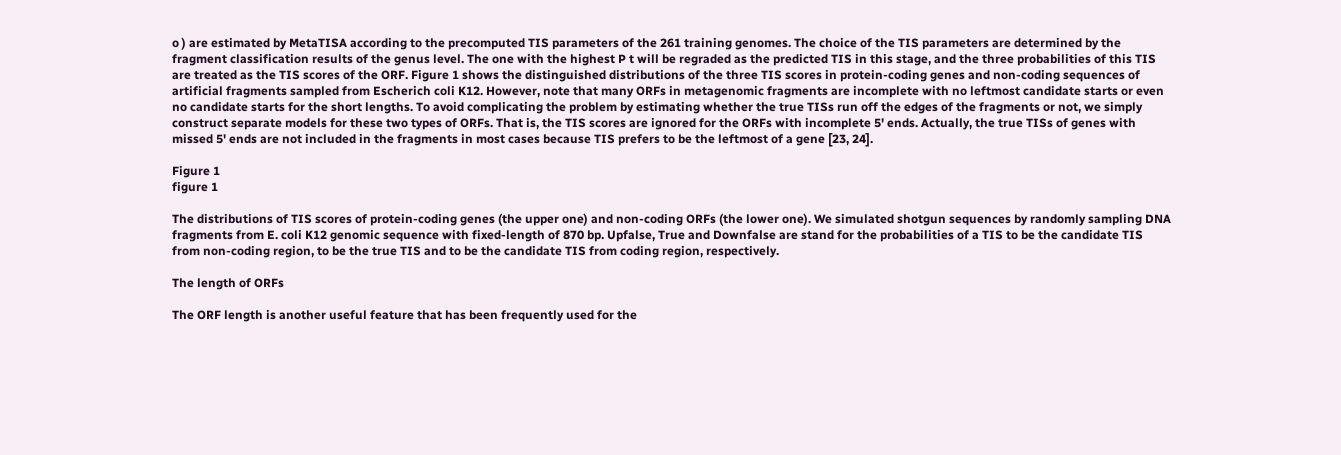o ) are estimated by MetaTISA according to the precomputed TIS parameters of the 261 training genomes. The choice of the TIS parameters are determined by the fragment classification results of the genus level. The one with the highest P t will be regraded as the predicted TIS in this stage, and the three probabilities of this TIS are treated as the TIS scores of the ORF. Figure 1 shows the distinguished distributions of the three TIS scores in protein-coding genes and non-coding sequences of artificial fragments sampled from Escherich coli K12. However, note that many ORFs in metagenomic fragments are incomplete with no leftmost candidate starts or even no candidate starts for the short lengths. To avoid complicating the problem by estimating whether the true TISs run off the edges of the fragments or not, we simply construct separate models for these two types of ORFs. That is, the TIS scores are ignored for the ORFs with incomplete 5' ends. Actually, the true TISs of genes with missed 5' ends are not included in the fragments in most cases because TIS prefers to be the leftmost of a gene [23, 24].

Figure 1
figure 1

The distributions of TIS scores of protein-coding genes (the upper one) and non-coding ORFs (the lower one). We simulated shotgun sequences by randomly sampling DNA fragments from E. coli K12 genomic sequence with fixed-length of 870 bp. Upfalse, True and Downfalse are stand for the probabilities of a TIS to be the candidate TIS from non-coding region, to be the true TIS and to be the candidate TIS from coding region, respectively.

The length of ORFs

The ORF length is another useful feature that has been frequently used for the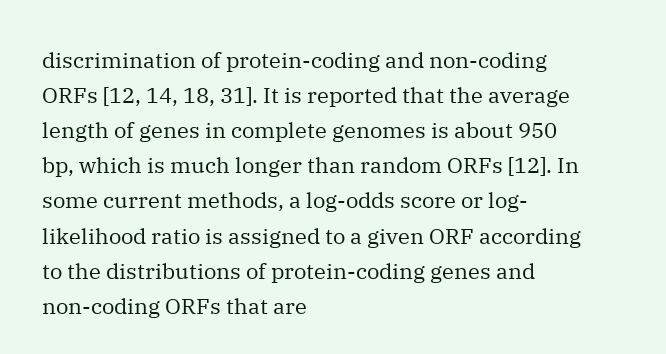discrimination of protein-coding and non-coding ORFs [12, 14, 18, 31]. It is reported that the average length of genes in complete genomes is about 950 bp, which is much longer than random ORFs [12]. In some current methods, a log-odds score or log-likelihood ratio is assigned to a given ORF according to the distributions of protein-coding genes and non-coding ORFs that are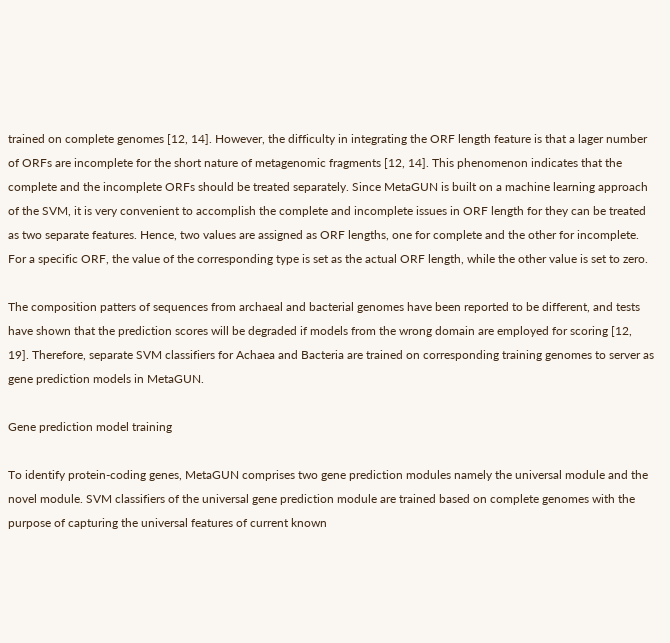trained on complete genomes [12, 14]. However, the difficulty in integrating the ORF length feature is that a lager number of ORFs are incomplete for the short nature of metagenomic fragments [12, 14]. This phenomenon indicates that the complete and the incomplete ORFs should be treated separately. Since MetaGUN is built on a machine learning approach of the SVM, it is very convenient to accomplish the complete and incomplete issues in ORF length for they can be treated as two separate features. Hence, two values are assigned as ORF lengths, one for complete and the other for incomplete. For a specific ORF, the value of the corresponding type is set as the actual ORF length, while the other value is set to zero.

The composition patters of sequences from archaeal and bacterial genomes have been reported to be different, and tests have shown that the prediction scores will be degraded if models from the wrong domain are employed for scoring [12, 19]. Therefore, separate SVM classifiers for Achaea and Bacteria are trained on corresponding training genomes to server as gene prediction models in MetaGUN.

Gene prediction model training

To identify protein-coding genes, MetaGUN comprises two gene prediction modules namely the universal module and the novel module. SVM classifiers of the universal gene prediction module are trained based on complete genomes with the purpose of capturing the universal features of current known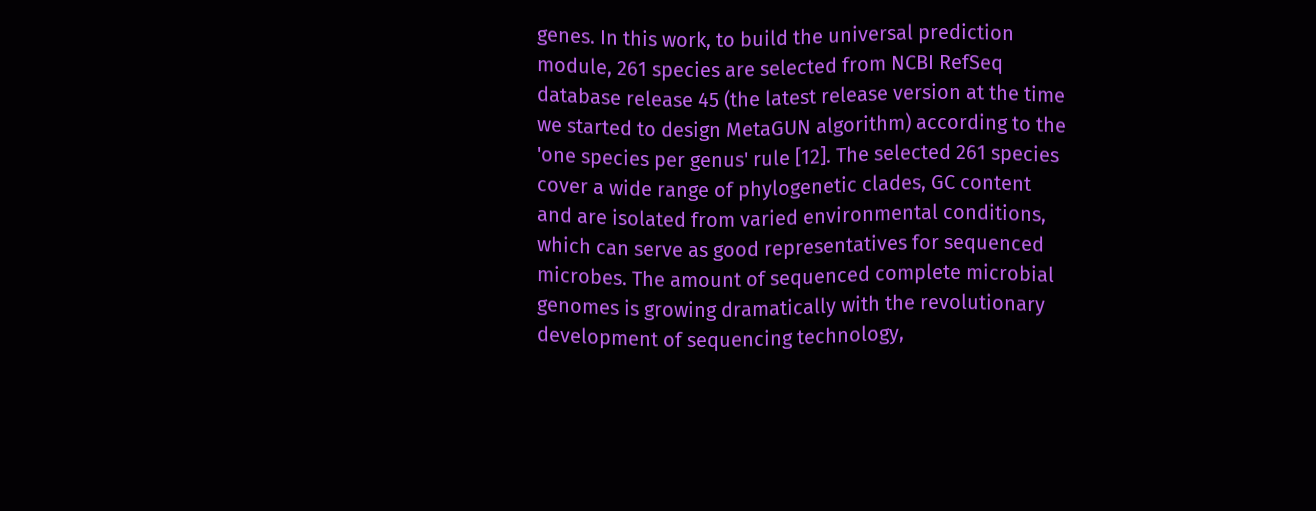genes. In this work, to build the universal prediction module, 261 species are selected from NCBI RefSeq database release 45 (the latest release version at the time we started to design MetaGUN algorithm) according to the 'one species per genus' rule [12]. The selected 261 species cover a wide range of phylogenetic clades, GC content and are isolated from varied environmental conditions, which can serve as good representatives for sequenced microbes. The amount of sequenced complete microbial genomes is growing dramatically with the revolutionary development of sequencing technology,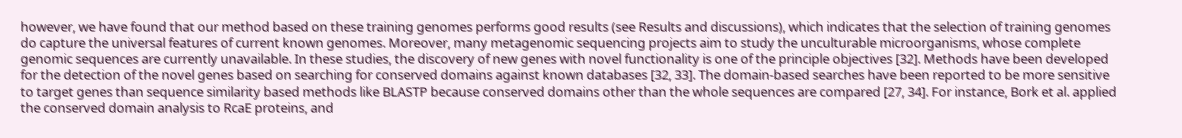however, we have found that our method based on these training genomes performs good results (see Results and discussions), which indicates that the selection of training genomes do capture the universal features of current known genomes. Moreover, many metagenomic sequencing projects aim to study the unculturable microorganisms, whose complete genomic sequences are currently unavailable. In these studies, the discovery of new genes with novel functionality is one of the principle objectives [32]. Methods have been developed for the detection of the novel genes based on searching for conserved domains against known databases [32, 33]. The domain-based searches have been reported to be more sensitive to target genes than sequence similarity based methods like BLASTP because conserved domains other than the whole sequences are compared [27, 34]. For instance, Bork et al. applied the conserved domain analysis to RcaE proteins, and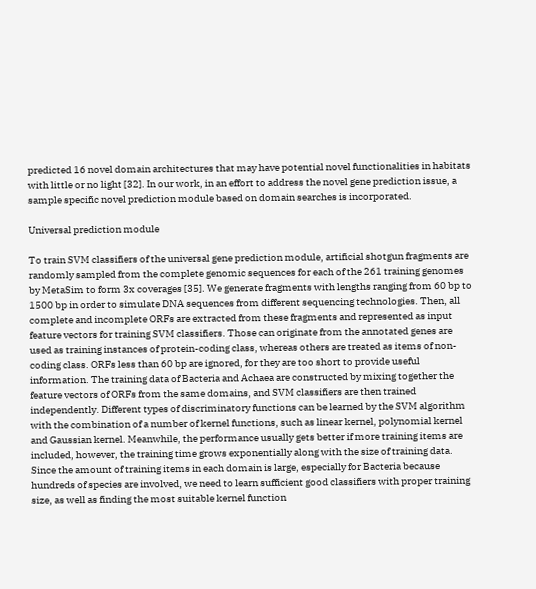predicted 16 novel domain architectures that may have potential novel functionalities in habitats with little or no light [32]. In our work, in an effort to address the novel gene prediction issue, a sample specific novel prediction module based on domain searches is incorporated.

Universal prediction module

To train SVM classifiers of the universal gene prediction module, artificial shotgun fragments are randomly sampled from the complete genomic sequences for each of the 261 training genomes by MetaSim to form 3x coverages [35]. We generate fragments with lengths ranging from 60 bp to 1500 bp in order to simulate DNA sequences from different sequencing technologies. Then, all complete and incomplete ORFs are extracted from these fragments and represented as input feature vectors for training SVM classifiers. Those can originate from the annotated genes are used as training instances of protein-coding class, whereas others are treated as items of non-coding class. ORFs less than 60 bp are ignored, for they are too short to provide useful information. The training data of Bacteria and Achaea are constructed by mixing together the feature vectors of ORFs from the same domains, and SVM classifiers are then trained independently. Different types of discriminatory functions can be learned by the SVM algorithm with the combination of a number of kernel functions, such as linear kernel, polynomial kernel and Gaussian kernel. Meanwhile, the performance usually gets better if more training items are included, however, the training time grows exponentially along with the size of training data. Since the amount of training items in each domain is large, especially for Bacteria because hundreds of species are involved, we need to learn sufficient good classifiers with proper training size, as well as finding the most suitable kernel function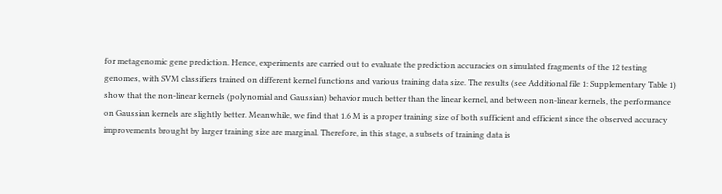for metagenomic gene prediction. Hence, experiments are carried out to evaluate the prediction accuracies on simulated fragments of the 12 testing genomes, with SVM classifiers trained on different kernel functions and various training data size. The results (see Additional file 1: Supplementary Table 1) show that the non-linear kernels (polynomial and Gaussian) behavior much better than the linear kernel, and between non-linear kernels, the performance on Gaussian kernels are slightly better. Meanwhile, we find that 1.6 M is a proper training size of both sufficient and efficient since the observed accuracy improvements brought by larger training size are marginal. Therefore, in this stage, a subsets of training data is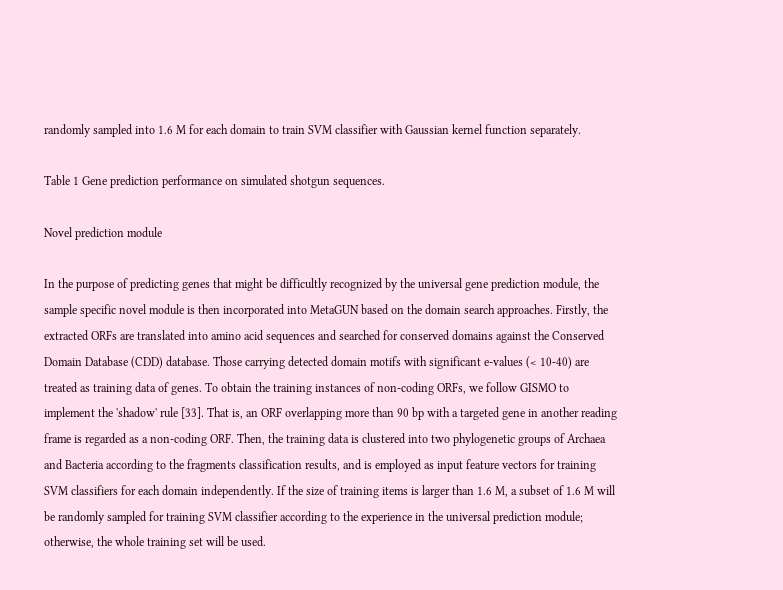randomly sampled into 1.6 M for each domain to train SVM classifier with Gaussian kernel function separately.

Table 1 Gene prediction performance on simulated shotgun sequences.

Novel prediction module

In the purpose of predicting genes that might be difficultly recognized by the universal gene prediction module, the sample specific novel module is then incorporated into MetaGUN based on the domain search approaches. Firstly, the extracted ORFs are translated into amino acid sequences and searched for conserved domains against the Conserved Domain Database (CDD) database. Those carrying detected domain motifs with significant e-values (< 10-40) are treated as training data of genes. To obtain the training instances of non-coding ORFs, we follow GISMO to implement the 'shadow' rule [33]. That is, an ORF overlapping more than 90 bp with a targeted gene in another reading frame is regarded as a non-coding ORF. Then, the training data is clustered into two phylogenetic groups of Archaea and Bacteria according to the fragments classification results, and is employed as input feature vectors for training SVM classifiers for each domain independently. If the size of training items is larger than 1.6 M, a subset of 1.6 M will be randomly sampled for training SVM classifier according to the experience in the universal prediction module; otherwise, the whole training set will be used.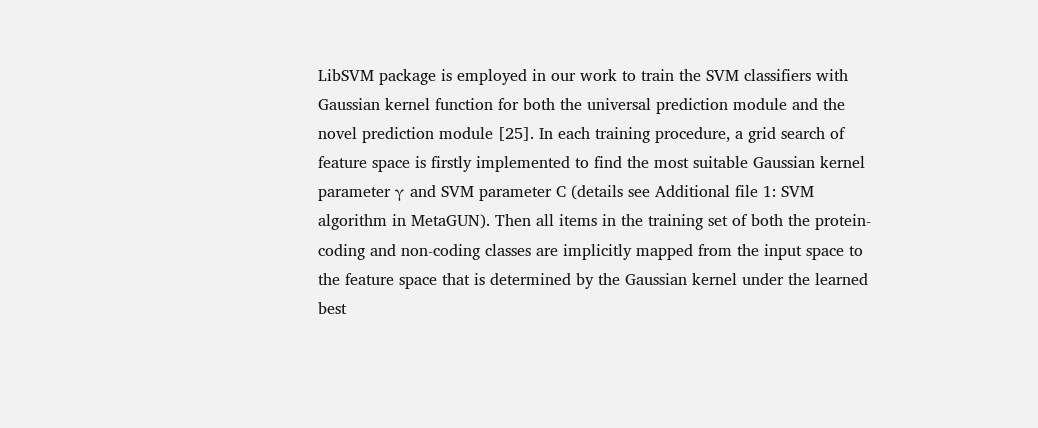LibSVM package is employed in our work to train the SVM classifiers with Gaussian kernel function for both the universal prediction module and the novel prediction module [25]. In each training procedure, a grid search of feature space is firstly implemented to find the most suitable Gaussian kernel parameter γ and SVM parameter C (details see Additional file 1: SVM algorithm in MetaGUN). Then all items in the training set of both the protein-coding and non-coding classes are implicitly mapped from the input space to the feature space that is determined by the Gaussian kernel under the learned best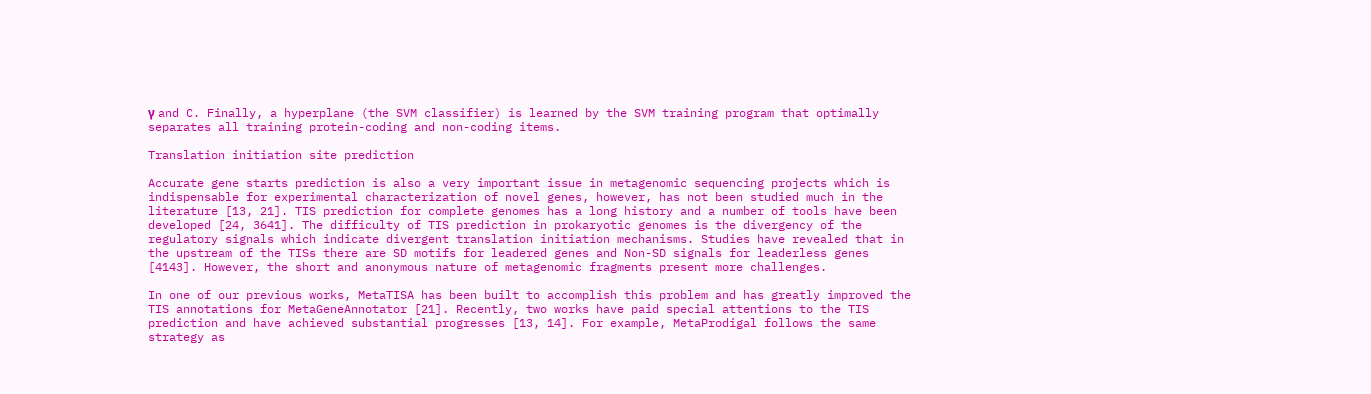γ and C. Finally, a hyperplane (the SVM classifier) is learned by the SVM training program that optimally separates all training protein-coding and non-coding items.

Translation initiation site prediction

Accurate gene starts prediction is also a very important issue in metagenomic sequencing projects which is indispensable for experimental characterization of novel genes, however, has not been studied much in the literature [13, 21]. TIS prediction for complete genomes has a long history and a number of tools have been developed [24, 3641]. The difficulty of TIS prediction in prokaryotic genomes is the divergency of the regulatory signals which indicate divergent translation initiation mechanisms. Studies have revealed that in the upstream of the TISs there are SD motifs for leadered genes and Non-SD signals for leaderless genes [4143]. However, the short and anonymous nature of metagenomic fragments present more challenges.

In one of our previous works, MetaTISA has been built to accomplish this problem and has greatly improved the TIS annotations for MetaGeneAnnotator [21]. Recently, two works have paid special attentions to the TIS prediction and have achieved substantial progresses [13, 14]. For example, MetaProdigal follows the same strategy as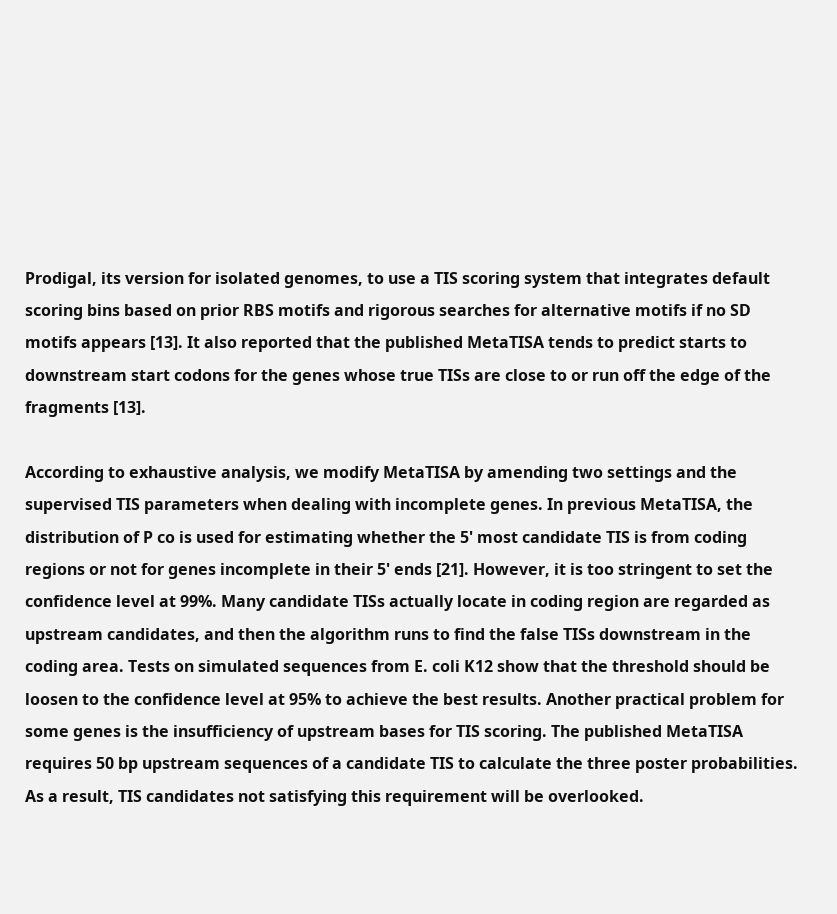Prodigal, its version for isolated genomes, to use a TIS scoring system that integrates default scoring bins based on prior RBS motifs and rigorous searches for alternative motifs if no SD motifs appears [13]. It also reported that the published MetaTISA tends to predict starts to downstream start codons for the genes whose true TISs are close to or run off the edge of the fragments [13].

According to exhaustive analysis, we modify MetaTISA by amending two settings and the supervised TIS parameters when dealing with incomplete genes. In previous MetaTISA, the distribution of P co is used for estimating whether the 5' most candidate TIS is from coding regions or not for genes incomplete in their 5' ends [21]. However, it is too stringent to set the confidence level at 99%. Many candidate TISs actually locate in coding region are regarded as upstream candidates, and then the algorithm runs to find the false TISs downstream in the coding area. Tests on simulated sequences from E. coli K12 show that the threshold should be loosen to the confidence level at 95% to achieve the best results. Another practical problem for some genes is the insufficiency of upstream bases for TIS scoring. The published MetaTISA requires 50 bp upstream sequences of a candidate TIS to calculate the three poster probabilities. As a result, TIS candidates not satisfying this requirement will be overlooked.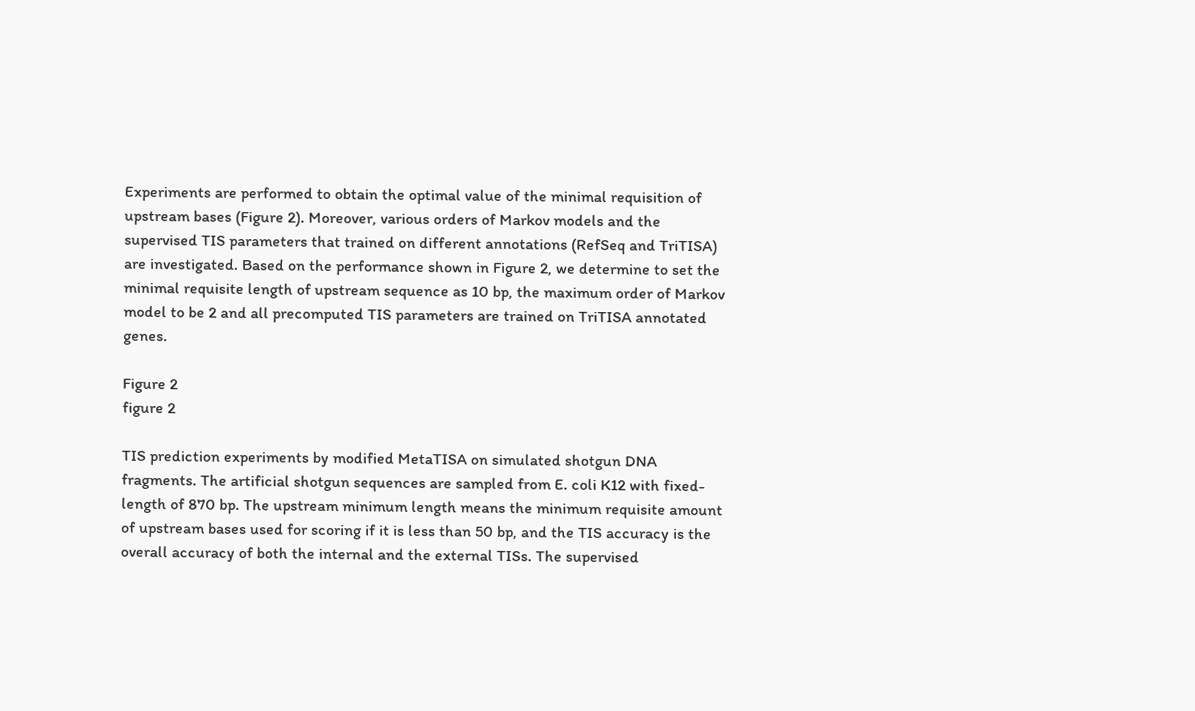Experiments are performed to obtain the optimal value of the minimal requisition of upstream bases (Figure 2). Moreover, various orders of Markov models and the supervised TIS parameters that trained on different annotations (RefSeq and TriTISA) are investigated. Based on the performance shown in Figure 2, we determine to set the minimal requisite length of upstream sequence as 10 bp, the maximum order of Markov model to be 2 and all precomputed TIS parameters are trained on TriTISA annotated genes.

Figure 2
figure 2

TIS prediction experiments by modified MetaTISA on simulated shotgun DNA fragments. The artificial shotgun sequences are sampled from E. coli K12 with fixed-length of 870 bp. The upstream minimum length means the minimum requisite amount of upstream bases used for scoring if it is less than 50 bp, and the TIS accuracy is the overall accuracy of both the internal and the external TISs. The supervised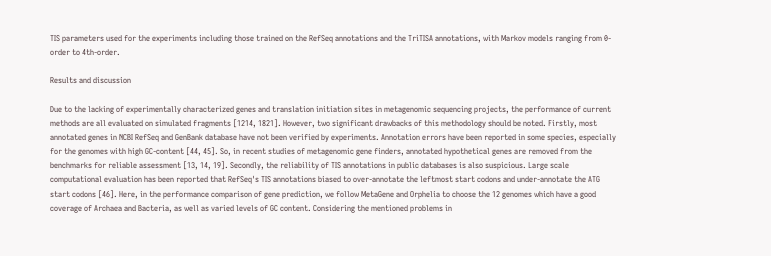TIS parameters used for the experiments including those trained on the RefSeq annotations and the TriTISA annotations, with Markov models ranging from 0-order to 4th-order.

Results and discussion

Due to the lacking of experimentally characterized genes and translation initiation sites in metagenomic sequencing projects, the performance of current methods are all evaluated on simulated fragments [1214, 1821]. However, two significant drawbacks of this methodology should be noted. Firstly, most annotated genes in NCBI RefSeq and GenBank database have not been verified by experiments. Annotation errors have been reported in some species, especially for the genomes with high GC-content [44, 45]. So, in recent studies of metagenomic gene finders, annotated hypothetical genes are removed from the benchmarks for reliable assessment [13, 14, 19]. Secondly, the reliability of TIS annotations in public databases is also suspicious. Large scale computational evaluation has been reported that RefSeq's TIS annotations biased to over-annotate the leftmost start codons and under-annotate the ATG start codons [46]. Here, in the performance comparison of gene prediction, we follow MetaGene and Orphelia to choose the 12 genomes which have a good coverage of Archaea and Bacteria, as well as varied levels of GC content. Considering the mentioned problems in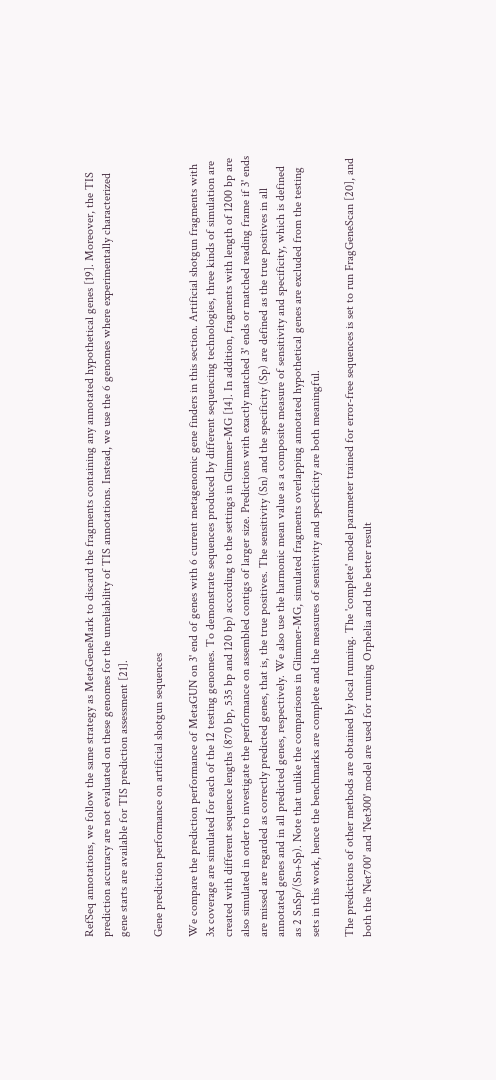RefSeq annotations, we follow the same strategy as MetaGeneMark to discard the fragments containing any annotated hypothetical genes [19]. Moreover, the TIS prediction accuracy are not evaluated on these genomes for the unreliability of TIS annotations. Instead, we use the 6 genomes where experimentally characterized gene starts are available for TIS prediction assessment [21].

Gene prediction performance on artificial shotgun sequences

We compare the prediction performance of MetaGUN on 3' end of genes with 6 current metagenomic gene finders in this section. Artificial shotgun fragments with 3x coverage are simulated for each of the 12 testing genomes. To demonstrate sequences produced by different sequencing technologies, three kinds of simulation are created with different sequence lengths (870 bp, 535 bp and 120 bp) according to the settings in Glimmer-MG [14]. In addition, fragments with length of 1200 bp are also simulated in order to investigate the performance on assembled contigs of larger size. Predictions with exactly matched 3' ends or matched reading frame if 3' ends are missed are regarded as correctly predicted genes, that is, the true positives. The sensitivity (Sn) and the specificity (Sp) are defined as the true positives in all annotated genes and in all predicted genes, respectively. We also use the harmonic mean value as a composite measure of sensitivity and specificity, which is defined as 2 SnSp/(Sn+Sp). Note that unlike the comparisons in Glimmer-MG, simulated fragments overlapping annotated hypothetical genes are excluded from the testing sets in this work, hence the benchmarks are complete and the measures of sensitivity and specificity are both meaningful.

The predictions of other methods are obtained by local running. The 'complete' model parameter trained for error-free sequences is set to run FragGeneScan [20], and both the 'Net700' and 'Net300' model are used for running Orphelia and the better result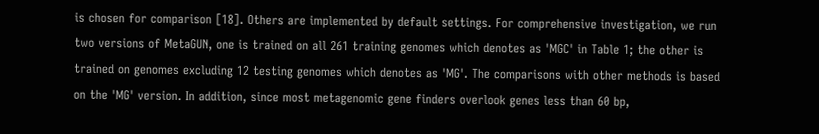is chosen for comparison [18]. Others are implemented by default settings. For comprehensive investigation, we run two versions of MetaGUN, one is trained on all 261 training genomes which denotes as 'MGC' in Table 1; the other is trained on genomes excluding 12 testing genomes which denotes as 'MG'. The comparisons with other methods is based on the 'MG' version. In addition, since most metagenomic gene finders overlook genes less than 60 bp,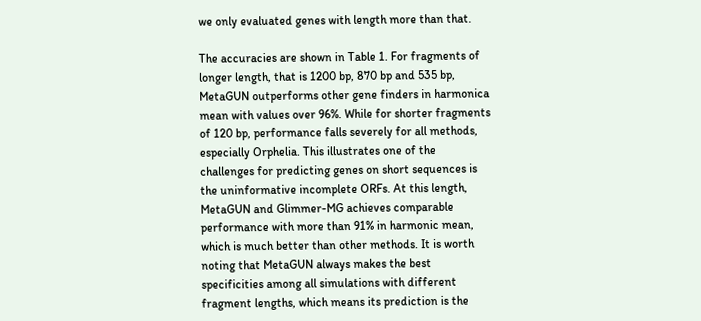we only evaluated genes with length more than that.

The accuracies are shown in Table 1. For fragments of longer length, that is 1200 bp, 870 bp and 535 bp, MetaGUN outperforms other gene finders in harmonica mean with values over 96%. While for shorter fragments of 120 bp, performance falls severely for all methods, especially Orphelia. This illustrates one of the challenges for predicting genes on short sequences is the uninformative incomplete ORFs. At this length, MetaGUN and Glimmer-MG achieves comparable performance with more than 91% in harmonic mean, which is much better than other methods. It is worth noting that MetaGUN always makes the best specificities among all simulations with different fragment lengths, which means its prediction is the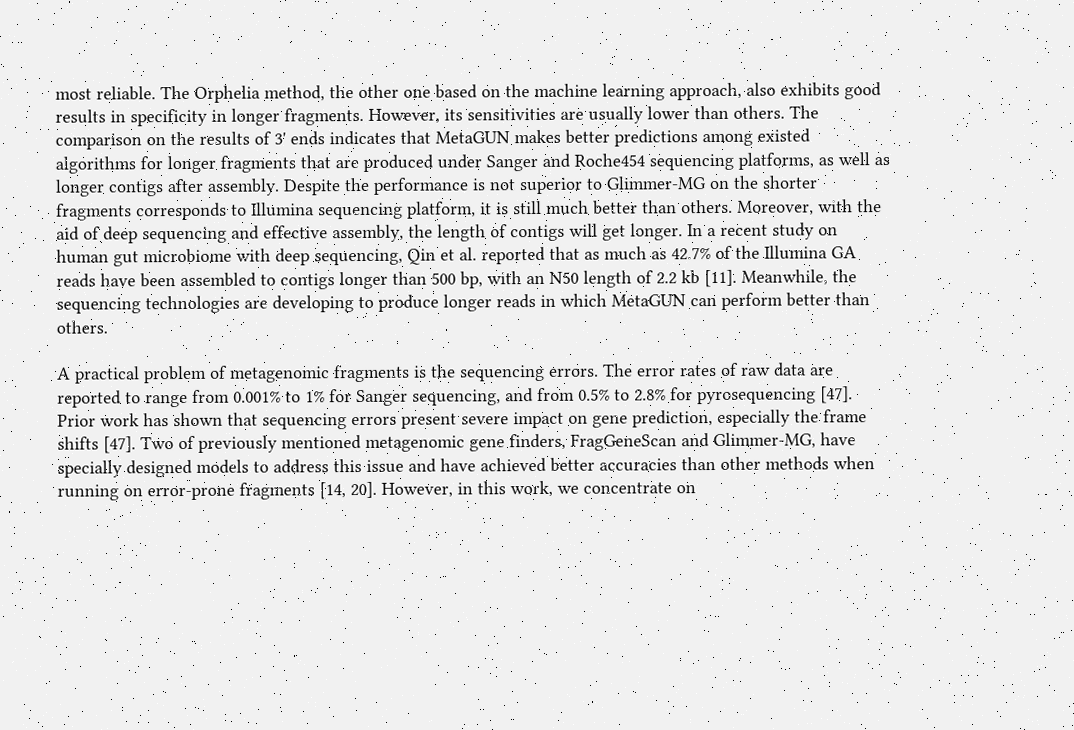most reliable. The Orphelia method, the other one based on the machine learning approach, also exhibits good results in specificity in longer fragments. However, its sensitivities are usually lower than others. The comparison on the results of 3' ends indicates that MetaGUN makes better predictions among existed algorithms for longer fragments that are produced under Sanger and Roche454 sequencing platforms, as well as longer contigs after assembly. Despite the performance is not superior to Glimmer-MG on the shorter fragments corresponds to Illumina sequencing platform, it is still much better than others. Moreover, with the aid of deep sequencing and effective assembly, the length of contigs will get longer. In a recent study on human gut microbiome with deep sequencing, Qin et al. reported that as much as 42.7% of the Illumina GA reads have been assembled to contigs longer than 500 bp, with an N50 length of 2.2 kb [11]. Meanwhile, the sequencing technologies are developing to produce longer reads in which MetaGUN can perform better than others.

A practical problem of metagenomic fragments is the sequencing errors. The error rates of raw data are reported to range from 0.001% to 1% for Sanger sequencing, and from 0.5% to 2.8% for pyrosequencing [47]. Prior work has shown that sequencing errors present severe impact on gene prediction, especially the frame shifts [47]. Two of previously mentioned metagenomic gene finders, FragGeneScan and Glimmer-MG, have specially designed models to address this issue and have achieved better accuracies than other methods when running on error-prone fragments [14, 20]. However, in this work, we concentrate on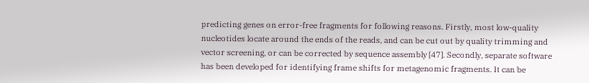predicting genes on error-free fragments for following reasons. Firstly, most low-quality nucleotides locate around the ends of the reads, and can be cut out by quality trimming and vector screening, or can be corrected by sequence assembly [47]. Secondly, separate software has been developed for identifying frame shifts for metagenomic fragments. It can be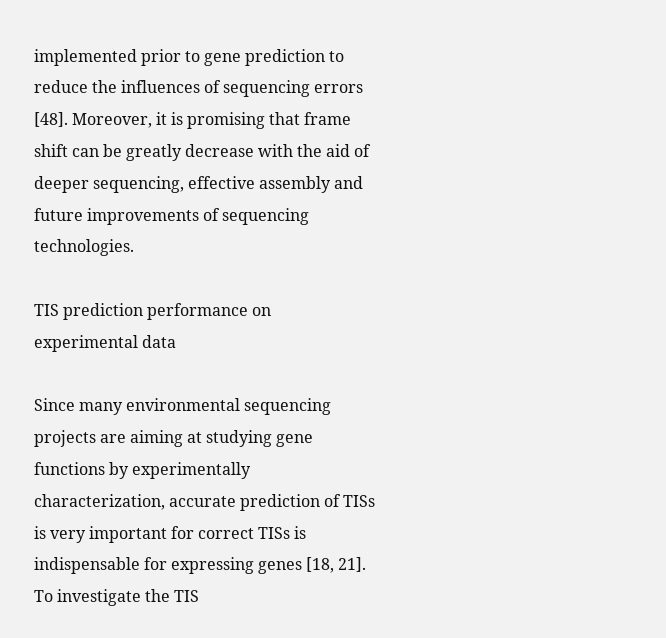implemented prior to gene prediction to reduce the influences of sequencing errors [48]. Moreover, it is promising that frame shift can be greatly decrease with the aid of deeper sequencing, effective assembly and future improvements of sequencing technologies.

TIS prediction performance on experimental data

Since many environmental sequencing projects are aiming at studying gene functions by experimentally characterization, accurate prediction of TISs is very important for correct TISs is indispensable for expressing genes [18, 21]. To investigate the TIS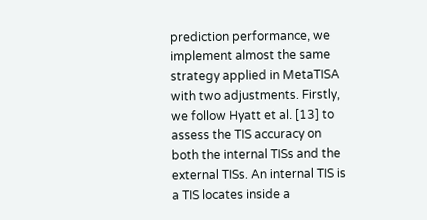prediction performance, we implement almost the same strategy applied in MetaTISA with two adjustments. Firstly, we follow Hyatt et al. [13] to assess the TIS accuracy on both the internal TISs and the external TISs. An internal TIS is a TIS locates inside a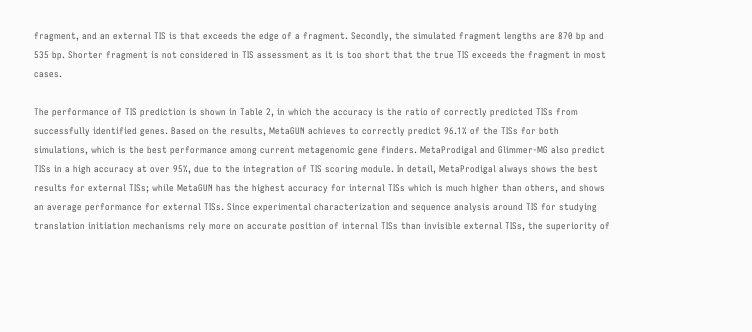fragment, and an external TIS is that exceeds the edge of a fragment. Secondly, the simulated fragment lengths are 870 bp and 535 bp. Shorter fragment is not considered in TIS assessment as it is too short that the true TIS exceeds the fragment in most cases.

The performance of TIS prediction is shown in Table 2, in which the accuracy is the ratio of correctly predicted TISs from successfully identified genes. Based on the results, MetaGUN achieves to correctly predict 96.1% of the TISs for both simulations, which is the best performance among current metagenomic gene finders. MetaProdigal and Glimmer-MG also predict TISs in a high accuracy at over 95%, due to the integration of TIS scoring module. In detail, MetaProdigal always shows the best results for external TISs; while MetaGUN has the highest accuracy for internal TISs which is much higher than others, and shows an average performance for external TISs. Since experimental characterization and sequence analysis around TIS for studying translation initiation mechanisms rely more on accurate position of internal TISs than invisible external TISs, the superiority of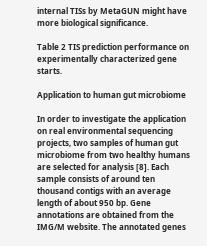internal TISs by MetaGUN might have more biological significance.

Table 2 TIS prediction performance on experimentally characterized gene starts.

Application to human gut microbiome

In order to investigate the application on real environmental sequencing projects, two samples of human gut microbiome from two healthy humans are selected for analysis [8]. Each sample consists of around ten thousand contigs with an average length of about 950 bp. Gene annotations are obtained from the IMG/M website. The annotated genes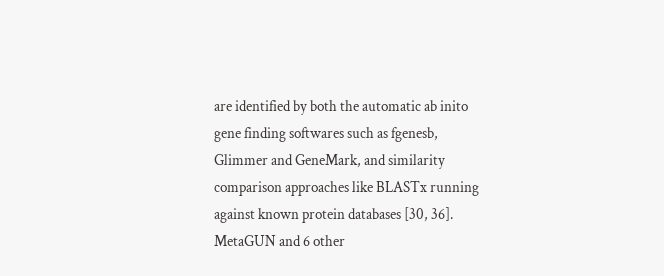are identified by both the automatic ab inito gene finding softwares such as fgenesb, Glimmer and GeneMark, and similarity comparison approaches like BLASTx running against known protein databases [30, 36]. MetaGUN and 6 other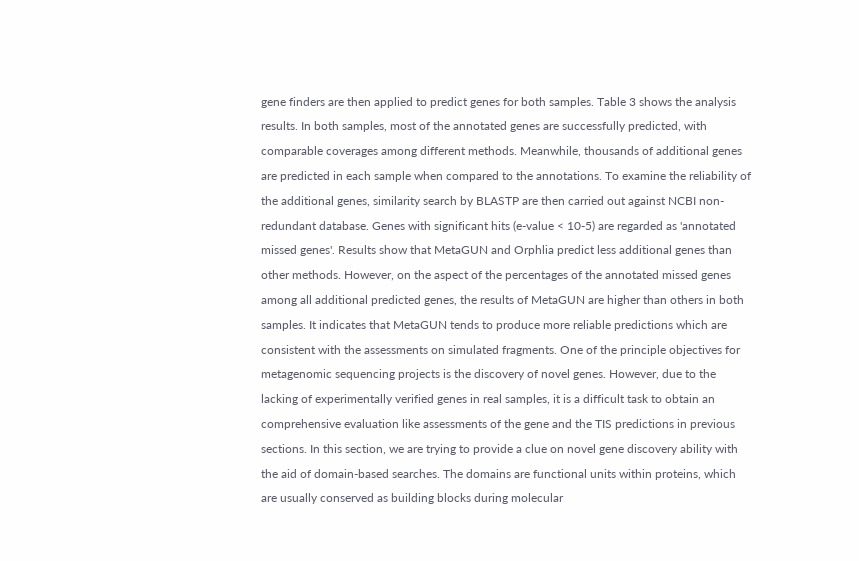gene finders are then applied to predict genes for both samples. Table 3 shows the analysis results. In both samples, most of the annotated genes are successfully predicted, with comparable coverages among different methods. Meanwhile, thousands of additional genes are predicted in each sample when compared to the annotations. To examine the reliability of the additional genes, similarity search by BLASTP are then carried out against NCBI non-redundant database. Genes with significant hits (e-value < 10-5) are regarded as 'annotated missed genes'. Results show that MetaGUN and Orphlia predict less additional genes than other methods. However, on the aspect of the percentages of the annotated missed genes among all additional predicted genes, the results of MetaGUN are higher than others in both samples. It indicates that MetaGUN tends to produce more reliable predictions which are consistent with the assessments on simulated fragments. One of the principle objectives for metagenomic sequencing projects is the discovery of novel genes. However, due to the lacking of experimentally verified genes in real samples, it is a difficult task to obtain an comprehensive evaluation like assessments of the gene and the TIS predictions in previous sections. In this section, we are trying to provide a clue on novel gene discovery ability with the aid of domain-based searches. The domains are functional units within proteins, which are usually conserved as building blocks during molecular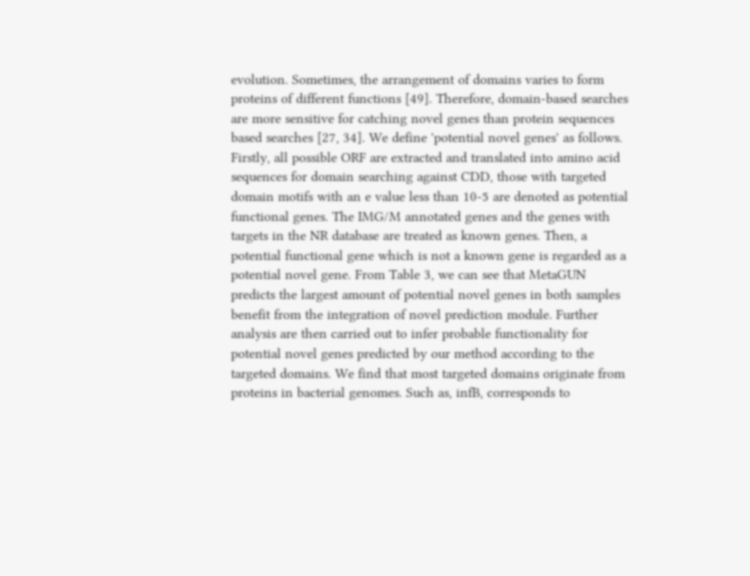evolution. Sometimes, the arrangement of domains varies to form proteins of different functions [49]. Therefore, domain-based searches are more sensitive for catching novel genes than protein sequences based searches [27, 34]. We define 'potential novel genes' as follows. Firstly, all possible ORF are extracted and translated into amino acid sequences for domain searching against CDD, those with targeted domain motifs with an e value less than 10-5 are denoted as potential functional genes. The IMG/M annotated genes and the genes with targets in the NR database are treated as known genes. Then, a potential functional gene which is not a known gene is regarded as a potential novel gene. From Table 3, we can see that MetaGUN predicts the largest amount of potential novel genes in both samples benefit from the integration of novel prediction module. Further analysis are then carried out to infer probable functionality for potential novel genes predicted by our method according to the targeted domains. We find that most targeted domains originate from proteins in bacterial genomes. Such as, infB, corresponds to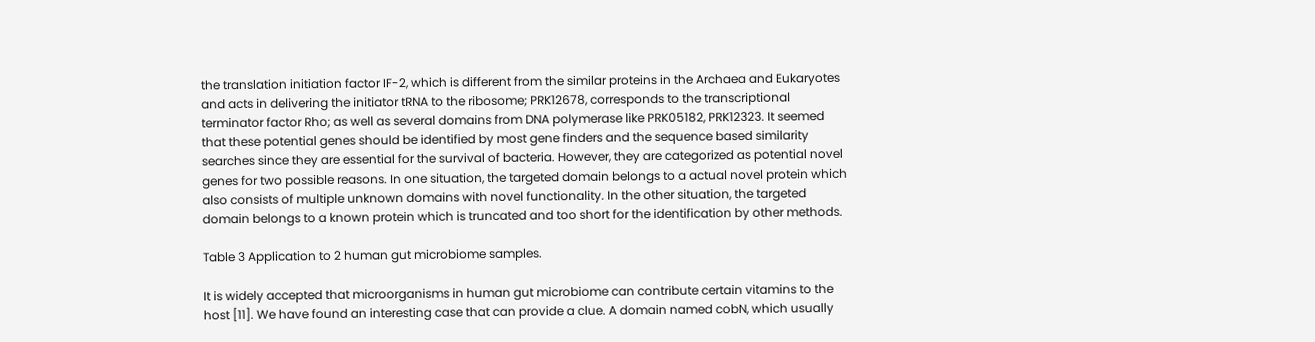the translation initiation factor IF-2, which is different from the similar proteins in the Archaea and Eukaryotes and acts in delivering the initiator tRNA to the ribosome; PRK12678, corresponds to the transcriptional terminator factor Rho; as well as several domains from DNA polymerase like PRK05182, PRK12323. It seemed that these potential genes should be identified by most gene finders and the sequence based similarity searches since they are essential for the survival of bacteria. However, they are categorized as potential novel genes for two possible reasons. In one situation, the targeted domain belongs to a actual novel protein which also consists of multiple unknown domains with novel functionality. In the other situation, the targeted domain belongs to a known protein which is truncated and too short for the identification by other methods.

Table 3 Application to 2 human gut microbiome samples.

It is widely accepted that microorganisms in human gut microbiome can contribute certain vitamins to the host [11]. We have found an interesting case that can provide a clue. A domain named cobN, which usually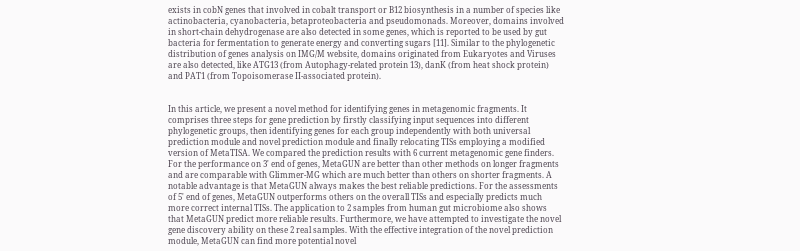exists in cobN genes that involved in cobalt transport or B12 biosynthesis in a number of species like actinobacteria, cyanobacteria, betaproteobacteria and pseudomonads. Moreover, domains involved in short-chain dehydrogenase are also detected in some genes, which is reported to be used by gut bacteria for fermentation to generate energy and converting sugars [11]. Similar to the phylogenetic distribution of genes analysis on IMG/M website, domains originated from Eukaryotes and Viruses are also detected, like ATG13 (from Autophagy-related protein 13), danK (from heat shock protein) and PAT1 (from Topoisomerase II-associated protein).


In this article, we present a novel method for identifying genes in metagenomic fragments. It comprises three steps for gene prediction by firstly classifying input sequences into different phylogenetic groups, then identifying genes for each group independently with both universal prediction module and novel prediction module and finally relocating TISs employing a modified version of MetaTISA. We compared the prediction results with 6 current metagenomic gene finders. For the performance on 3' end of genes, MetaGUN are better than other methods on longer fragments and are comparable with Glimmer-MG which are much better than others on shorter fragments. A notable advantage is that MetaGUN always makes the best reliable predictions. For the assessments of 5' end of genes, MetaGUN outperforms others on the overall TISs and especially predicts much more correct internal TISs. The application to 2 samples from human gut microbiome also shows that MetaGUN predict more reliable results. Furthermore, we have attempted to investigate the novel gene discovery ability on these 2 real samples. With the effective integration of the novel prediction module, MetaGUN can find more potential novel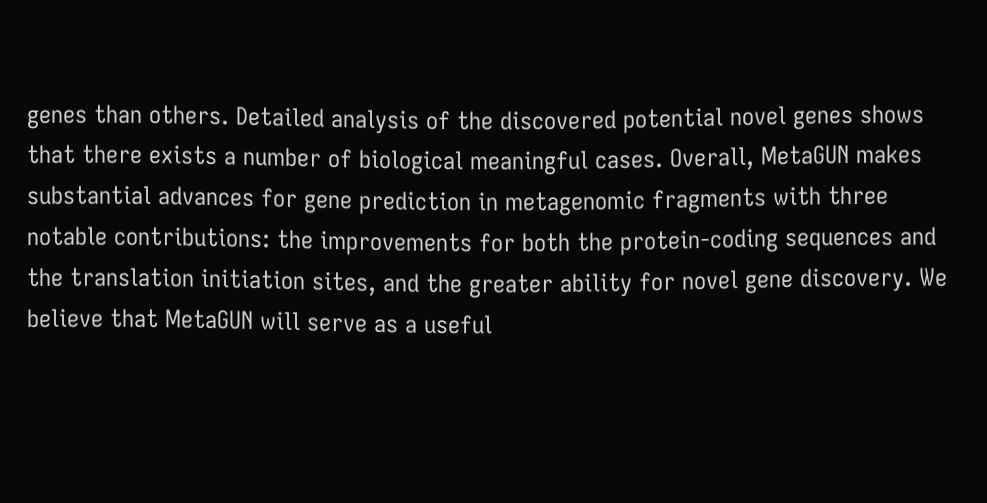genes than others. Detailed analysis of the discovered potential novel genes shows that there exists a number of biological meaningful cases. Overall, MetaGUN makes substantial advances for gene prediction in metagenomic fragments with three notable contributions: the improvements for both the protein-coding sequences and the translation initiation sites, and the greater ability for novel gene discovery. We believe that MetaGUN will serve as a useful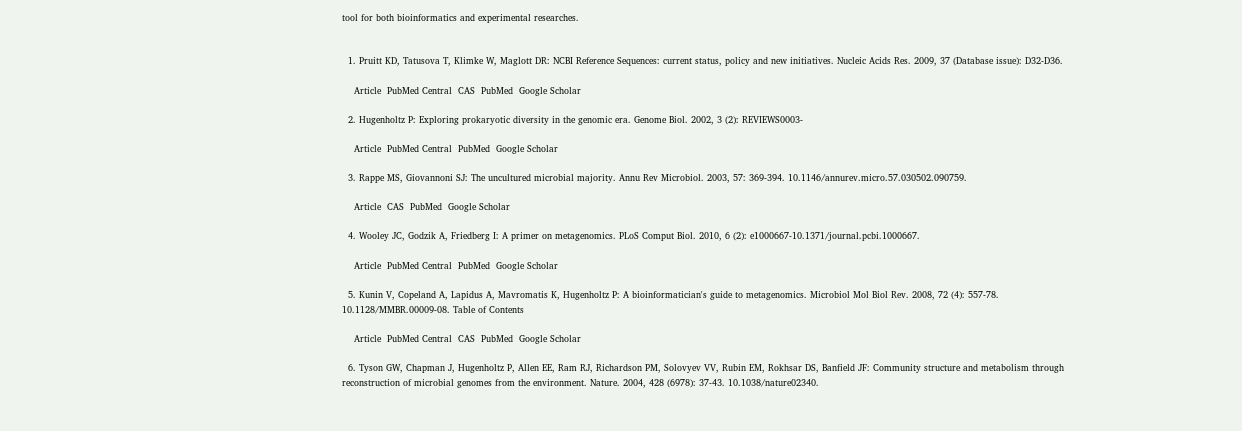tool for both bioinformatics and experimental researches.


  1. Pruitt KD, Tatusova T, Klimke W, Maglott DR: NCBI Reference Sequences: current status, policy and new initiatives. Nucleic Acids Res. 2009, 37 (Database issue): D32-D36.

    Article  PubMed Central  CAS  PubMed  Google Scholar

  2. Hugenholtz P: Exploring prokaryotic diversity in the genomic era. Genome Biol. 2002, 3 (2): REVIEWS0003-

    Article  PubMed Central  PubMed  Google Scholar

  3. Rappe MS, Giovannoni SJ: The uncultured microbial majority. Annu Rev Microbiol. 2003, 57: 369-394. 10.1146/annurev.micro.57.030502.090759.

    Article  CAS  PubMed  Google Scholar

  4. Wooley JC, Godzik A, Friedberg I: A primer on metagenomics. PLoS Comput Biol. 2010, 6 (2): e1000667-10.1371/journal.pcbi.1000667.

    Article  PubMed Central  PubMed  Google Scholar

  5. Kunin V, Copeland A, Lapidus A, Mavromatis K, Hugenholtz P: A bioinformatician's guide to metagenomics. Microbiol Mol Biol Rev. 2008, 72 (4): 557-78. 10.1128/MMBR.00009-08. Table of Contents

    Article  PubMed Central  CAS  PubMed  Google Scholar

  6. Tyson GW, Chapman J, Hugenholtz P, Allen EE, Ram RJ, Richardson PM, Solovyev VV, Rubin EM, Rokhsar DS, Banfield JF: Community structure and metabolism through reconstruction of microbial genomes from the environment. Nature. 2004, 428 (6978): 37-43. 10.1038/nature02340.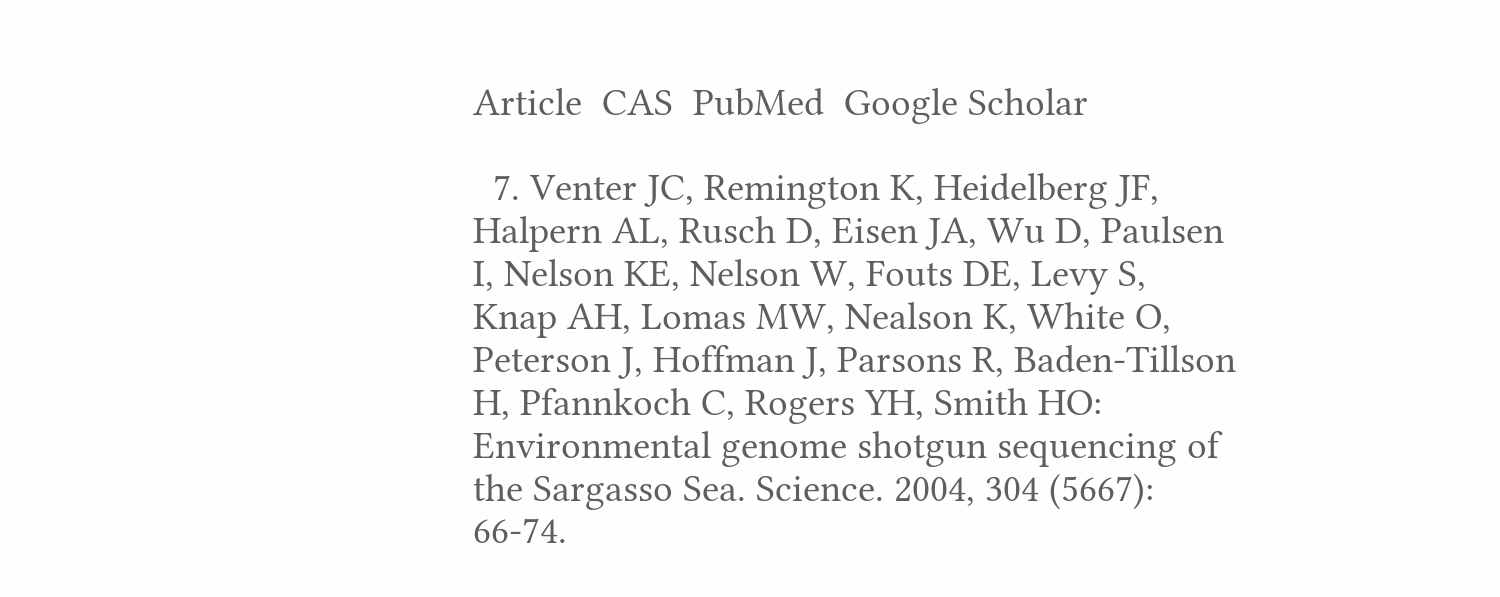Article  CAS  PubMed  Google Scholar

  7. Venter JC, Remington K, Heidelberg JF, Halpern AL, Rusch D, Eisen JA, Wu D, Paulsen I, Nelson KE, Nelson W, Fouts DE, Levy S, Knap AH, Lomas MW, Nealson K, White O, Peterson J, Hoffman J, Parsons R, Baden-Tillson H, Pfannkoch C, Rogers YH, Smith HO: Environmental genome shotgun sequencing of the Sargasso Sea. Science. 2004, 304 (5667): 66-74.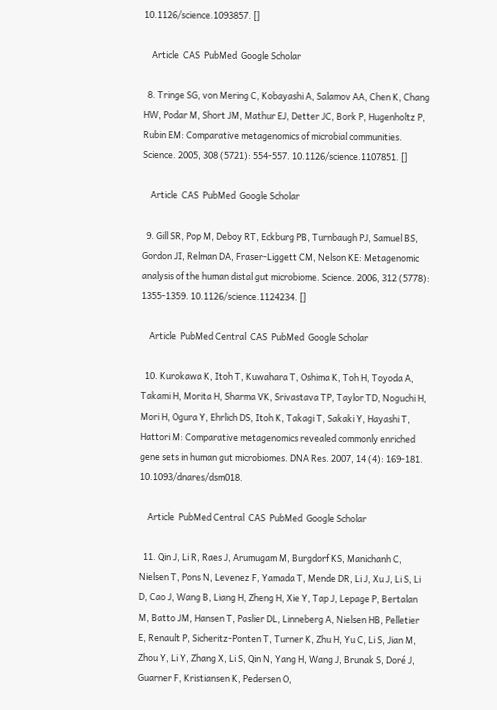10.1126/science.1093857. []

    Article  CAS  PubMed  Google Scholar

  8. Tringe SG, von Mering C, Kobayashi A, Salamov AA, Chen K, Chang HW, Podar M, Short JM, Mathur EJ, Detter JC, Bork P, Hugenholtz P, Rubin EM: Comparative metagenomics of microbial communities. Science. 2005, 308 (5721): 554-557. 10.1126/science.1107851. []

    Article  CAS  PubMed  Google Scholar

  9. Gill SR, Pop M, Deboy RT, Eckburg PB, Turnbaugh PJ, Samuel BS, Gordon JI, Relman DA, Fraser-Liggett CM, Nelson KE: Metagenomic analysis of the human distal gut microbiome. Science. 2006, 312 (5778): 1355-1359. 10.1126/science.1124234. []

    Article  PubMed Central  CAS  PubMed  Google Scholar

  10. Kurokawa K, Itoh T, Kuwahara T, Oshima K, Toh H, Toyoda A, Takami H, Morita H, Sharma VK, Srivastava TP, Taylor TD, Noguchi H, Mori H, Ogura Y, Ehrlich DS, Itoh K, Takagi T, Sakaki Y, Hayashi T, Hattori M: Comparative metagenomics revealed commonly enriched gene sets in human gut microbiomes. DNA Res. 2007, 14 (4): 169-181. 10.1093/dnares/dsm018.

    Article  PubMed Central  CAS  PubMed  Google Scholar

  11. Qin J, Li R, Raes J, Arumugam M, Burgdorf KS, Manichanh C, Nielsen T, Pons N, Levenez F, Yamada T, Mende DR, Li J, Xu J, Li S, Li D, Cao J, Wang B, Liang H, Zheng H, Xie Y, Tap J, Lepage P, Bertalan M, Batto JM, Hansen T, Paslier DL, Linneberg A, Nielsen HB, Pelletier E, Renault P, Sicheritz-Ponten T, Turner K, Zhu H, Yu C, Li S, Jian M, Zhou Y, Li Y, Zhang X, Li S, Qin N, Yang H, Wang J, Brunak S, Doré J, Guarner F, Kristiansen K, Pedersen O,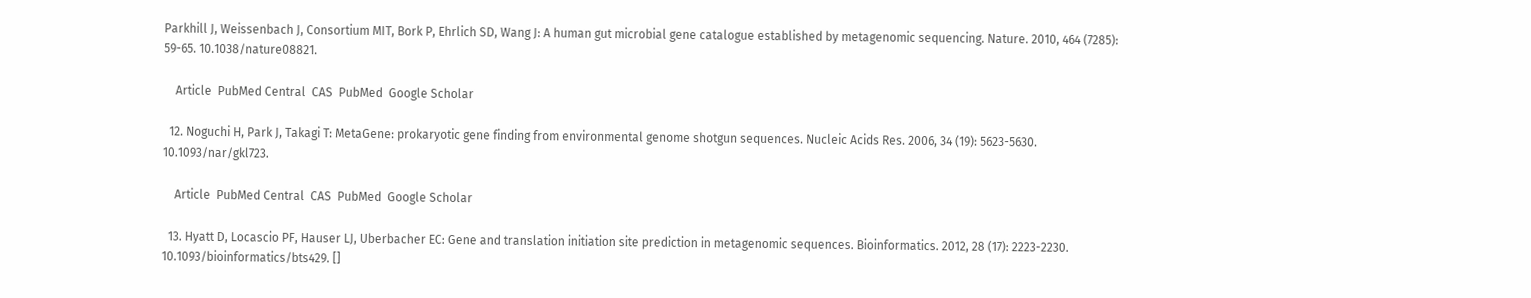Parkhill J, Weissenbach J, Consortium MIT, Bork P, Ehrlich SD, Wang J: A human gut microbial gene catalogue established by metagenomic sequencing. Nature. 2010, 464 (7285): 59-65. 10.1038/nature08821.

    Article  PubMed Central  CAS  PubMed  Google Scholar

  12. Noguchi H, Park J, Takagi T: MetaGene: prokaryotic gene finding from environmental genome shotgun sequences. Nucleic Acids Res. 2006, 34 (19): 5623-5630. 10.1093/nar/gkl723.

    Article  PubMed Central  CAS  PubMed  Google Scholar

  13. Hyatt D, Locascio PF, Hauser LJ, Uberbacher EC: Gene and translation initiation site prediction in metagenomic sequences. Bioinformatics. 2012, 28 (17): 2223-2230. 10.1093/bioinformatics/bts429. []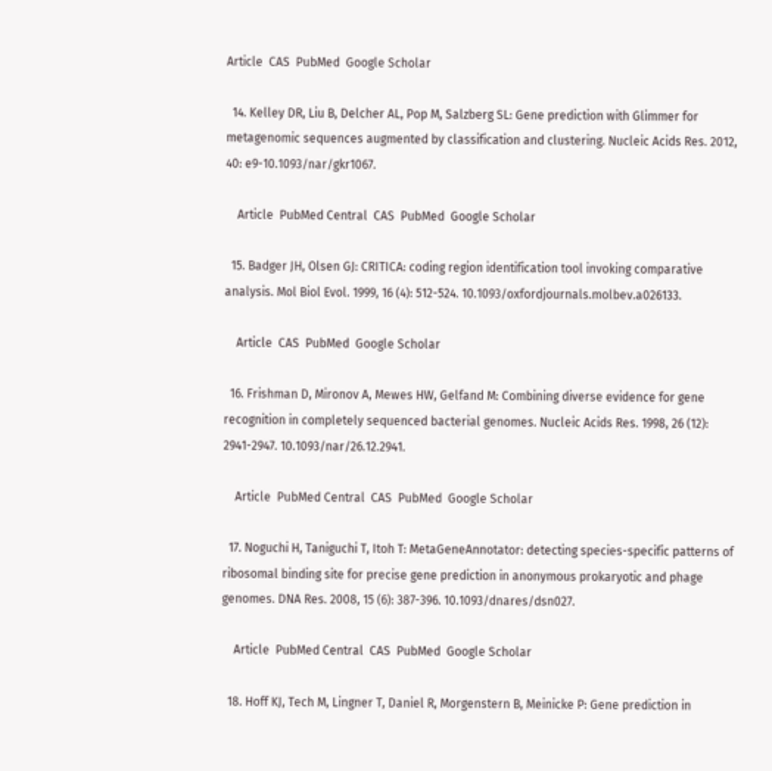Article  CAS  PubMed  Google Scholar

  14. Kelley DR, Liu B, Delcher AL, Pop M, Salzberg SL: Gene prediction with Glimmer for metagenomic sequences augmented by classification and clustering. Nucleic Acids Res. 2012, 40: e9-10.1093/nar/gkr1067.

    Article  PubMed Central  CAS  PubMed  Google Scholar

  15. Badger JH, Olsen GJ: CRITICA: coding region identification tool invoking comparative analysis. Mol Biol Evol. 1999, 16 (4): 512-524. 10.1093/oxfordjournals.molbev.a026133.

    Article  CAS  PubMed  Google Scholar

  16. Frishman D, Mironov A, Mewes HW, Gelfand M: Combining diverse evidence for gene recognition in completely sequenced bacterial genomes. Nucleic Acids Res. 1998, 26 (12): 2941-2947. 10.1093/nar/26.12.2941.

    Article  PubMed Central  CAS  PubMed  Google Scholar

  17. Noguchi H, Taniguchi T, Itoh T: MetaGeneAnnotator: detecting species-specific patterns of ribosomal binding site for precise gene prediction in anonymous prokaryotic and phage genomes. DNA Res. 2008, 15 (6): 387-396. 10.1093/dnares/dsn027.

    Article  PubMed Central  CAS  PubMed  Google Scholar

  18. Hoff KJ, Tech M, Lingner T, Daniel R, Morgenstern B, Meinicke P: Gene prediction in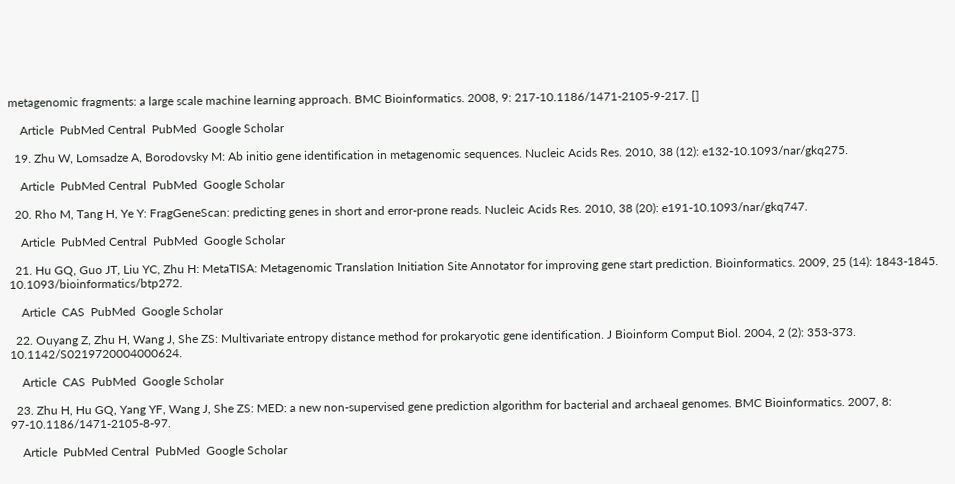metagenomic fragments: a large scale machine learning approach. BMC Bioinformatics. 2008, 9: 217-10.1186/1471-2105-9-217. []

    Article  PubMed Central  PubMed  Google Scholar

  19. Zhu W, Lomsadze A, Borodovsky M: Ab initio gene identification in metagenomic sequences. Nucleic Acids Res. 2010, 38 (12): e132-10.1093/nar/gkq275.

    Article  PubMed Central  PubMed  Google Scholar

  20. Rho M, Tang H, Ye Y: FragGeneScan: predicting genes in short and error-prone reads. Nucleic Acids Res. 2010, 38 (20): e191-10.1093/nar/gkq747.

    Article  PubMed Central  PubMed  Google Scholar

  21. Hu GQ, Guo JT, Liu YC, Zhu H: MetaTISA: Metagenomic Translation Initiation Site Annotator for improving gene start prediction. Bioinformatics. 2009, 25 (14): 1843-1845. 10.1093/bioinformatics/btp272.

    Article  CAS  PubMed  Google Scholar

  22. Ouyang Z, Zhu H, Wang J, She ZS: Multivariate entropy distance method for prokaryotic gene identification. J Bioinform Comput Biol. 2004, 2 (2): 353-373. 10.1142/S0219720004000624.

    Article  CAS  PubMed  Google Scholar

  23. Zhu H, Hu GQ, Yang YF, Wang J, She ZS: MED: a new non-supervised gene prediction algorithm for bacterial and archaeal genomes. BMC Bioinformatics. 2007, 8: 97-10.1186/1471-2105-8-97.

    Article  PubMed Central  PubMed  Google Scholar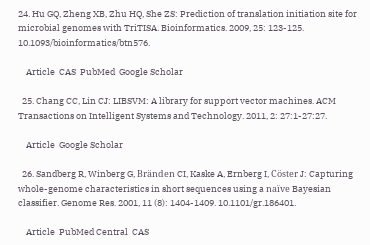24. Hu GQ, Zheng XB, Zhu HQ, She ZS: Prediction of translation initiation site for microbial genomes with TriTISA. Bioinformatics. 2009, 25: 123-125. 10.1093/bioinformatics/btn576.

    Article  CAS  PubMed  Google Scholar

  25. Chang CC, Lin CJ: LIBSVM: A library for support vector machines. ACM Transactions on Intelligent Systems and Technology. 2011, 2: 27:1-27:27.

    Article  Google Scholar

  26. Sandberg R, Winberg G, Bränden CI, Kaske A, Ernberg I, Cöster J: Capturing whole-genome characteristics in short sequences using a naïve Bayesian classifier. Genome Res. 2001, 11 (8): 1404-1409. 10.1101/gr.186401.

    Article  PubMed Central  CAS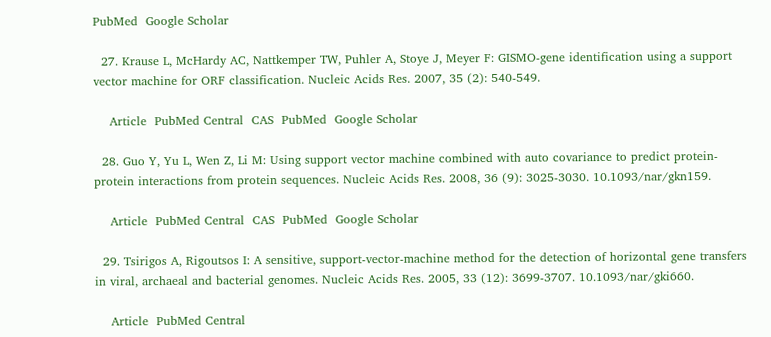PubMed  Google Scholar

  27. Krause L, McHardy AC, Nattkemper TW, Puhler A, Stoye J, Meyer F: GISMO-gene identification using a support vector machine for ORF classification. Nucleic Acids Res. 2007, 35 (2): 540-549.

    Article  PubMed Central  CAS  PubMed  Google Scholar

  28. Guo Y, Yu L, Wen Z, Li M: Using support vector machine combined with auto covariance to predict protein-protein interactions from protein sequences. Nucleic Acids Res. 2008, 36 (9): 3025-3030. 10.1093/nar/gkn159.

    Article  PubMed Central  CAS  PubMed  Google Scholar

  29. Tsirigos A, Rigoutsos I: A sensitive, support-vector-machine method for the detection of horizontal gene transfers in viral, archaeal and bacterial genomes. Nucleic Acids Res. 2005, 33 (12): 3699-3707. 10.1093/nar/gki660.

    Article  PubMed Central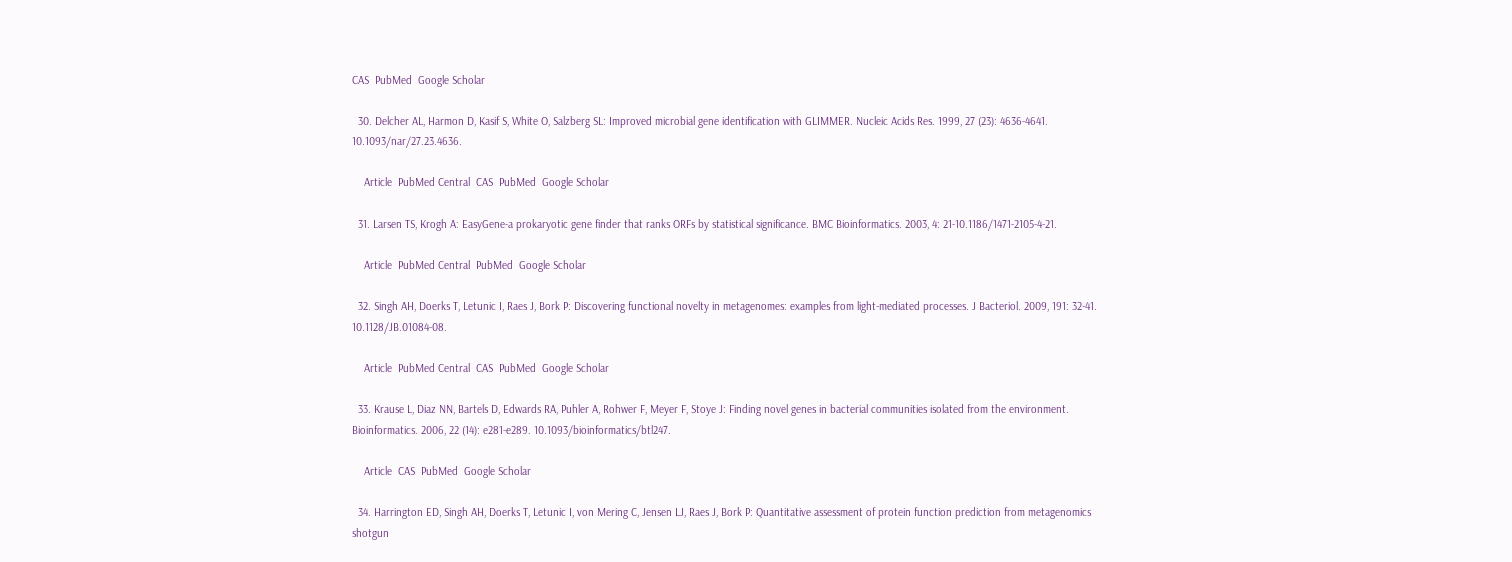CAS  PubMed  Google Scholar

  30. Delcher AL, Harmon D, Kasif S, White O, Salzberg SL: Improved microbial gene identification with GLIMMER. Nucleic Acids Res. 1999, 27 (23): 4636-4641. 10.1093/nar/27.23.4636.

    Article  PubMed Central  CAS  PubMed  Google Scholar

  31. Larsen TS, Krogh A: EasyGene-a prokaryotic gene finder that ranks ORFs by statistical significance. BMC Bioinformatics. 2003, 4: 21-10.1186/1471-2105-4-21.

    Article  PubMed Central  PubMed  Google Scholar

  32. Singh AH, Doerks T, Letunic I, Raes J, Bork P: Discovering functional novelty in metagenomes: examples from light-mediated processes. J Bacteriol. 2009, 191: 32-41. 10.1128/JB.01084-08.

    Article  PubMed Central  CAS  PubMed  Google Scholar

  33. Krause L, Diaz NN, Bartels D, Edwards RA, Puhler A, Rohwer F, Meyer F, Stoye J: Finding novel genes in bacterial communities isolated from the environment. Bioinformatics. 2006, 22 (14): e281-e289. 10.1093/bioinformatics/btl247.

    Article  CAS  PubMed  Google Scholar

  34. Harrington ED, Singh AH, Doerks T, Letunic I, von Mering C, Jensen LJ, Raes J, Bork P: Quantitative assessment of protein function prediction from metagenomics shotgun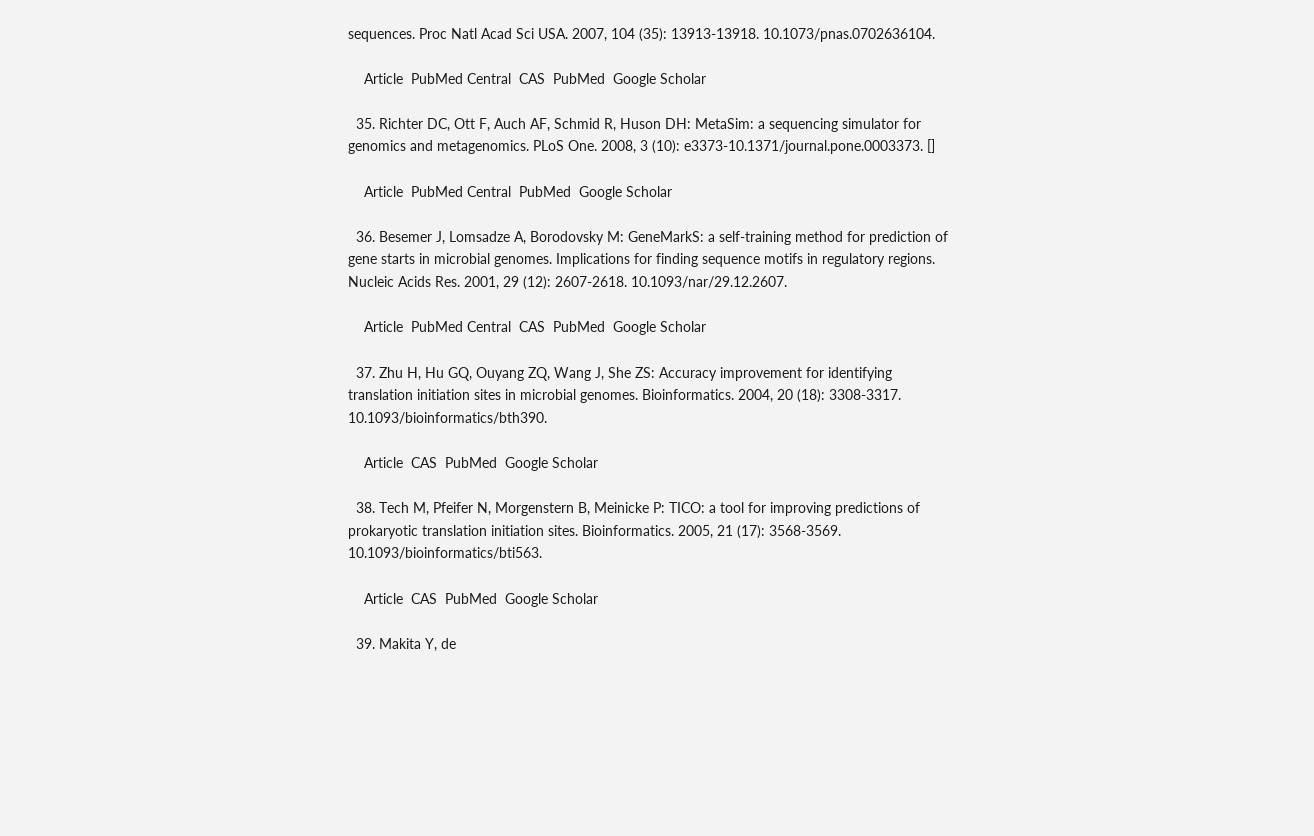sequences. Proc Natl Acad Sci USA. 2007, 104 (35): 13913-13918. 10.1073/pnas.0702636104.

    Article  PubMed Central  CAS  PubMed  Google Scholar

  35. Richter DC, Ott F, Auch AF, Schmid R, Huson DH: MetaSim: a sequencing simulator for genomics and metagenomics. PLoS One. 2008, 3 (10): e3373-10.1371/journal.pone.0003373. []

    Article  PubMed Central  PubMed  Google Scholar

  36. Besemer J, Lomsadze A, Borodovsky M: GeneMarkS: a self-training method for prediction of gene starts in microbial genomes. Implications for finding sequence motifs in regulatory regions. Nucleic Acids Res. 2001, 29 (12): 2607-2618. 10.1093/nar/29.12.2607.

    Article  PubMed Central  CAS  PubMed  Google Scholar

  37. Zhu H, Hu GQ, Ouyang ZQ, Wang J, She ZS: Accuracy improvement for identifying translation initiation sites in microbial genomes. Bioinformatics. 2004, 20 (18): 3308-3317. 10.1093/bioinformatics/bth390.

    Article  CAS  PubMed  Google Scholar

  38. Tech M, Pfeifer N, Morgenstern B, Meinicke P: TICO: a tool for improving predictions of prokaryotic translation initiation sites. Bioinformatics. 2005, 21 (17): 3568-3569. 10.1093/bioinformatics/bti563.

    Article  CAS  PubMed  Google Scholar

  39. Makita Y, de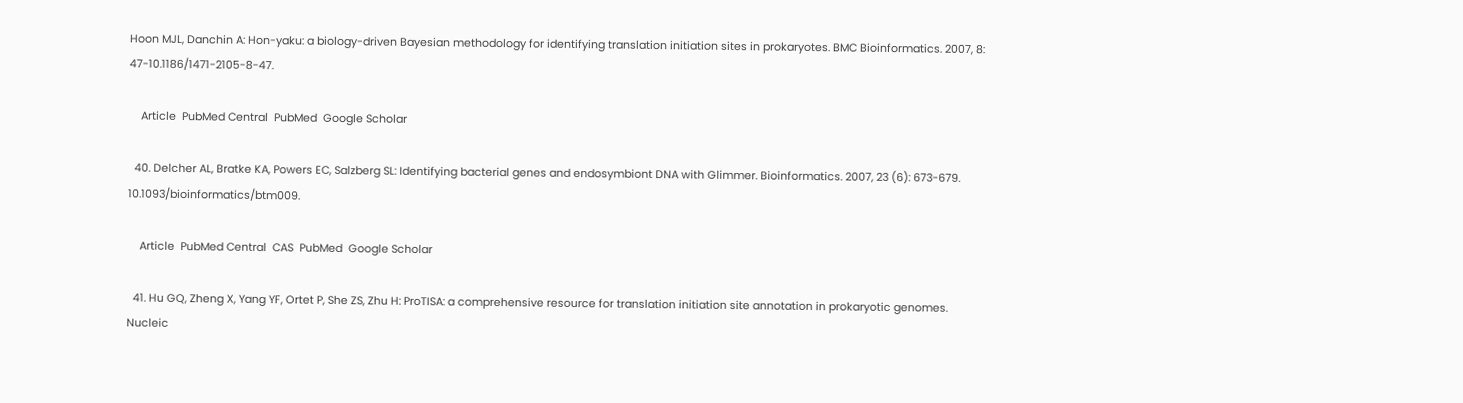Hoon MJL, Danchin A: Hon-yaku: a biology-driven Bayesian methodology for identifying translation initiation sites in prokaryotes. BMC Bioinformatics. 2007, 8: 47-10.1186/1471-2105-8-47.

    Article  PubMed Central  PubMed  Google Scholar

  40. Delcher AL, Bratke KA, Powers EC, Salzberg SL: Identifying bacterial genes and endosymbiont DNA with Glimmer. Bioinformatics. 2007, 23 (6): 673-679. 10.1093/bioinformatics/btm009.

    Article  PubMed Central  CAS  PubMed  Google Scholar

  41. Hu GQ, Zheng X, Yang YF, Ortet P, She ZS, Zhu H: ProTISA: a comprehensive resource for translation initiation site annotation in prokaryotic genomes. Nucleic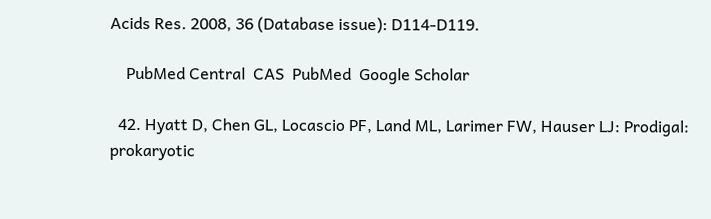Acids Res. 2008, 36 (Database issue): D114-D119.

    PubMed Central  CAS  PubMed  Google Scholar

  42. Hyatt D, Chen GL, Locascio PF, Land ML, Larimer FW, Hauser LJ: Prodigal: prokaryotic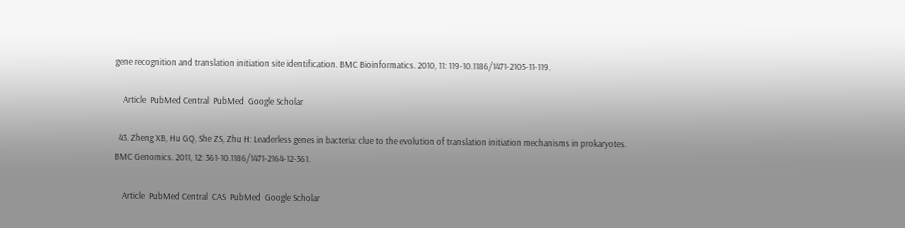gene recognition and translation initiation site identification. BMC Bioinformatics. 2010, 11: 119-10.1186/1471-2105-11-119.

    Article  PubMed Central  PubMed  Google Scholar

  43. Zheng XB, Hu GQ, She ZS, Zhu H: Leaderless genes in bacteria: clue to the evolution of translation initiation mechanisms in prokaryotes. BMC Genomics. 2011, 12: 361-10.1186/1471-2164-12-361.

    Article  PubMed Central  CAS  PubMed  Google Scholar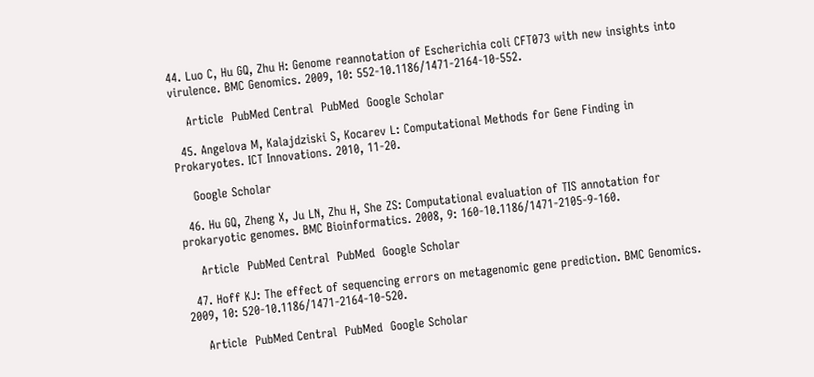44. Luo C, Hu GQ, Zhu H: Genome reannotation of Escherichia coli CFT073 with new insights into virulence. BMC Genomics. 2009, 10: 552-10.1186/1471-2164-10-552.

    Article  PubMed Central  PubMed  Google Scholar

  45. Angelova M, Kalajdziski S, Kocarev L: Computational Methods for Gene Finding in Prokaryotes. ICT Innovations. 2010, 11-20.

    Google Scholar

  46. Hu GQ, Zheng X, Ju LN, Zhu H, She ZS: Computational evaluation of TIS annotation for prokaryotic genomes. BMC Bioinformatics. 2008, 9: 160-10.1186/1471-2105-9-160.

    Article  PubMed Central  PubMed  Google Scholar

  47. Hoff KJ: The effect of sequencing errors on metagenomic gene prediction. BMC Genomics. 2009, 10: 520-10.1186/1471-2164-10-520.

    Article  PubMed Central  PubMed  Google Scholar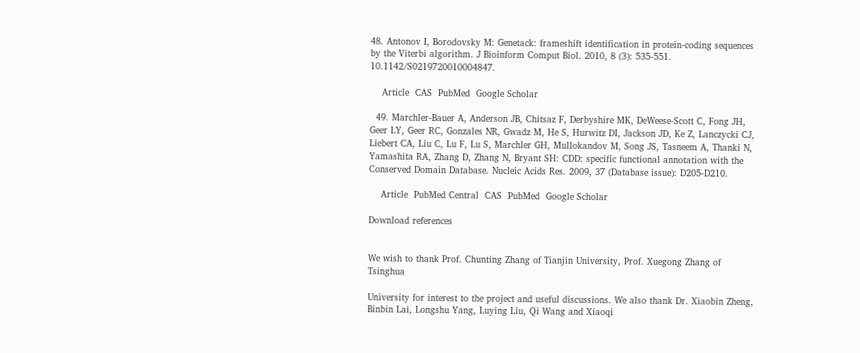48. Antonov I, Borodovsky M: Genetack: frameshift identification in protein-coding sequences by the Viterbi algorithm. J Bioinform Comput Biol. 2010, 8 (3): 535-551. 10.1142/S0219720010004847.

    Article  CAS  PubMed  Google Scholar

  49. Marchler-Bauer A, Anderson JB, Chitsaz F, Derbyshire MK, DeWeese-Scott C, Fong JH, Geer LY, Geer RC, Gonzales NR, Gwadz M, He S, Hurwitz DI, Jackson JD, Ke Z, Lanczycki CJ, Liebert CA, Liu C, Lu F, Lu S, Marchler GH, Mullokandov M, Song JS, Tasneem A, Thanki N, Yamashita RA, Zhang D, Zhang N, Bryant SH: CDD: specific functional annotation with the Conserved Domain Database. Nucleic Acids Res. 2009, 37 (Database issue): D205-D210.

    Article  PubMed Central  CAS  PubMed  Google Scholar

Download references


We wish to thank Prof. Chunting Zhang of Tianjin University, Prof. Xuegong Zhang of Tsinghua

University for interest to the project and useful discussions. We also thank Dr. Xiaobin Zheng, Binbin Lai, Longshu Yang, Luying Liu, Qi Wang and Xiaoqi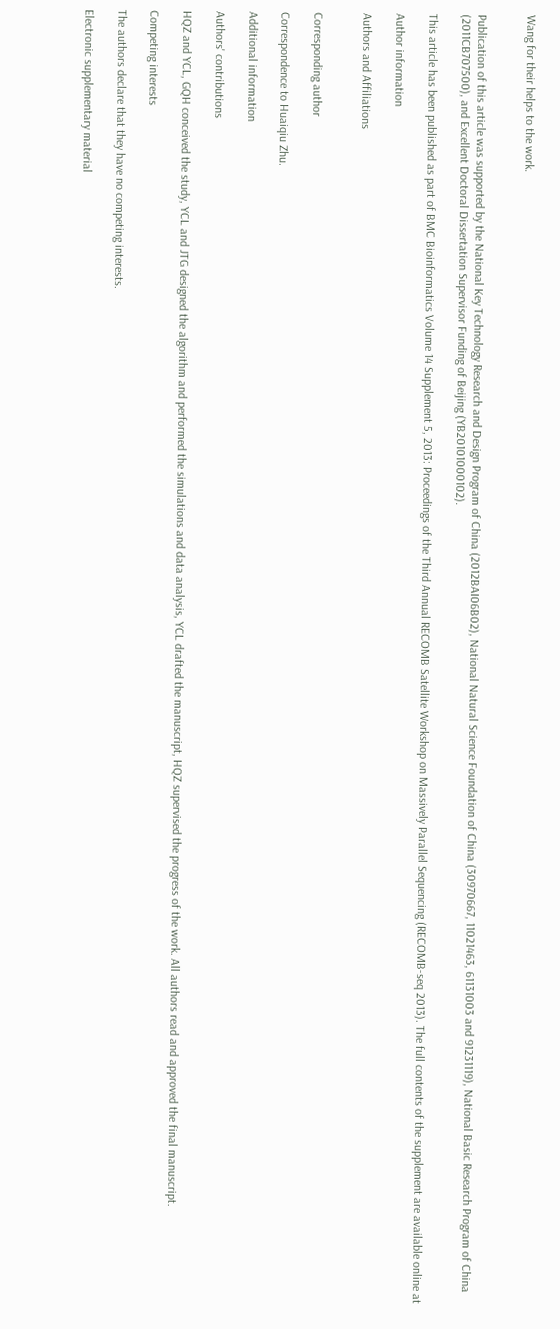Wang for their helps to the work.


Publication of this article was supported by the National Key Technology Research and Design Program of China (2012BAI06B02), National Natural Science Foundation of China (30970667, 11021463, 61131003 and 91231119), National Basic Research Program of China (2011CB707500), and Excellent Doctoral Dissertation Supervisor Funding of Beijing (YB20101000102).

This article has been published as part of BMC Bioinformatics Volume 14 Supplement 5, 2013: Proceedings of the Third Annual RECOMB Satellite Workshop on Massively Parallel Sequencing (RECOMB-seq 2013). The full contents of the supplement are available online at

Author information

Authors and Affiliations


Corresponding author

Correspondence to Huaiqiu Zhu.

Additional information

Authors' contributions

HQZ and YCL, GQH conceived the study, YCL and JTG designed the algorithm and performed the simulations and data analysis, YCL drafted the manuscript, HQZ supervised the progress of the work. All authors read and approved the final manuscript.

Competing interests

The authors declare that they have no competing interests.

Electronic supplementary material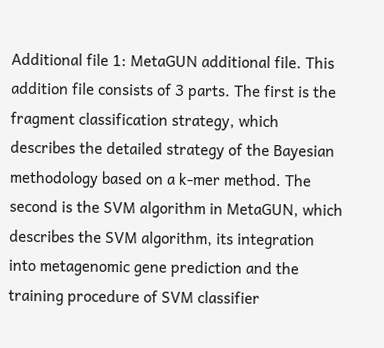Additional file 1: MetaGUN additional file. This addition file consists of 3 parts. The first is the fragment classification strategy, which describes the detailed strategy of the Bayesian methodology based on a k-mer method. The second is the SVM algorithm in MetaGUN, which describes the SVM algorithm, its integration into metagenomic gene prediction and the training procedure of SVM classifier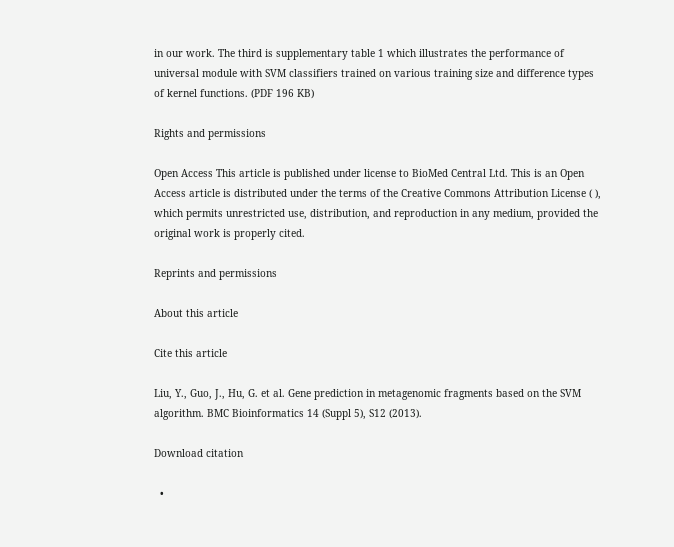in our work. The third is supplementary table 1 which illustrates the performance of universal module with SVM classifiers trained on various training size and difference types of kernel functions. (PDF 196 KB)

Rights and permissions

Open Access This article is published under license to BioMed Central Ltd. This is an Open Access article is distributed under the terms of the Creative Commons Attribution License ( ), which permits unrestricted use, distribution, and reproduction in any medium, provided the original work is properly cited.

Reprints and permissions

About this article

Cite this article

Liu, Y., Guo, J., Hu, G. et al. Gene prediction in metagenomic fragments based on the SVM algorithm. BMC Bioinformatics 14 (Suppl 5), S12 (2013).

Download citation

  •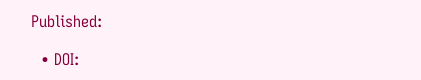Published:

  • DOI: